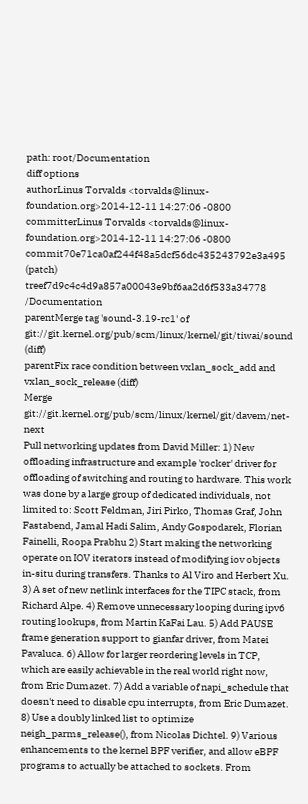path: root/Documentation
diff options
authorLinus Torvalds <torvalds@linux-foundation.org>2014-12-11 14:27:06 -0800
committerLinus Torvalds <torvalds@linux-foundation.org>2014-12-11 14:27:06 -0800
commit70e71ca0af244f48a5dcf56dc435243792e3a495 (patch)
treef7d9c4c4d9a857a00043e9bf6aa2d6f533a34778 /Documentation
parentMerge tag 'sound-3.19-rc1' of git://git.kernel.org/pub/scm/linux/kernel/git/tiwai/sound (diff)
parentFix race condition between vxlan_sock_add and vxlan_sock_release (diff)
Merge git://git.kernel.org/pub/scm/linux/kernel/git/davem/net-next
Pull networking updates from David Miller: 1) New offloading infrastructure and example 'rocker' driver for offloading of switching and routing to hardware. This work was done by a large group of dedicated individuals, not limited to: Scott Feldman, Jiri Pirko, Thomas Graf, John Fastabend, Jamal Hadi Salim, Andy Gospodarek, Florian Fainelli, Roopa Prabhu 2) Start making the networking operate on IOV iterators instead of modifying iov objects in-situ during transfers. Thanks to Al Viro and Herbert Xu. 3) A set of new netlink interfaces for the TIPC stack, from Richard Alpe. 4) Remove unnecessary looping during ipv6 routing lookups, from Martin KaFai Lau. 5) Add PAUSE frame generation support to gianfar driver, from Matei Pavaluca. 6) Allow for larger reordering levels in TCP, which are easily achievable in the real world right now, from Eric Dumazet. 7) Add a variable of napi_schedule that doesn't need to disable cpu interrupts, from Eric Dumazet. 8) Use a doubly linked list to optimize neigh_parms_release(), from Nicolas Dichtel. 9) Various enhancements to the kernel BPF verifier, and allow eBPF programs to actually be attached to sockets. From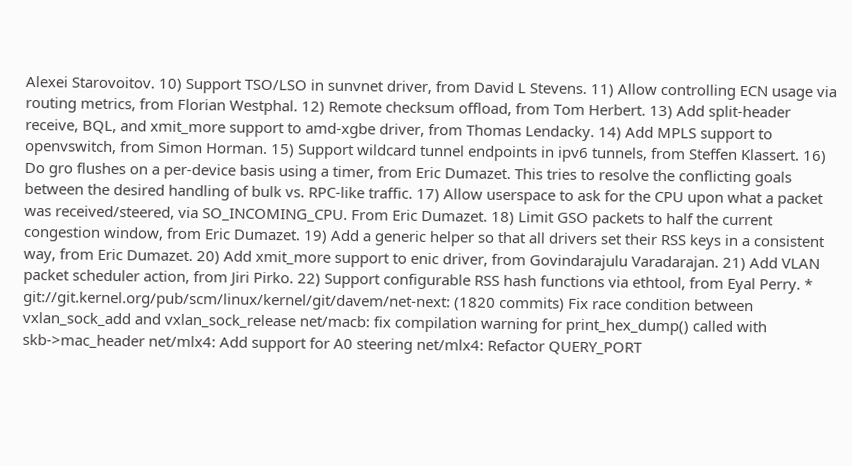Alexei Starovoitov. 10) Support TSO/LSO in sunvnet driver, from David L Stevens. 11) Allow controlling ECN usage via routing metrics, from Florian Westphal. 12) Remote checksum offload, from Tom Herbert. 13) Add split-header receive, BQL, and xmit_more support to amd-xgbe driver, from Thomas Lendacky. 14) Add MPLS support to openvswitch, from Simon Horman. 15) Support wildcard tunnel endpoints in ipv6 tunnels, from Steffen Klassert. 16) Do gro flushes on a per-device basis using a timer, from Eric Dumazet. This tries to resolve the conflicting goals between the desired handling of bulk vs. RPC-like traffic. 17) Allow userspace to ask for the CPU upon what a packet was received/steered, via SO_INCOMING_CPU. From Eric Dumazet. 18) Limit GSO packets to half the current congestion window, from Eric Dumazet. 19) Add a generic helper so that all drivers set their RSS keys in a consistent way, from Eric Dumazet. 20) Add xmit_more support to enic driver, from Govindarajulu Varadarajan. 21) Add VLAN packet scheduler action, from Jiri Pirko. 22) Support configurable RSS hash functions via ethtool, from Eyal Perry. * git://git.kernel.org/pub/scm/linux/kernel/git/davem/net-next: (1820 commits) Fix race condition between vxlan_sock_add and vxlan_sock_release net/macb: fix compilation warning for print_hex_dump() called with skb->mac_header net/mlx4: Add support for A0 steering net/mlx4: Refactor QUERY_PORT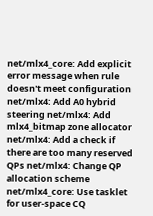net/mlx4_core: Add explicit error message when rule doesn't meet configuration net/mlx4: Add A0 hybrid steering net/mlx4: Add mlx4_bitmap zone allocator net/mlx4: Add a check if there are too many reserved QPs net/mlx4: Change QP allocation scheme net/mlx4_core: Use tasklet for user-space CQ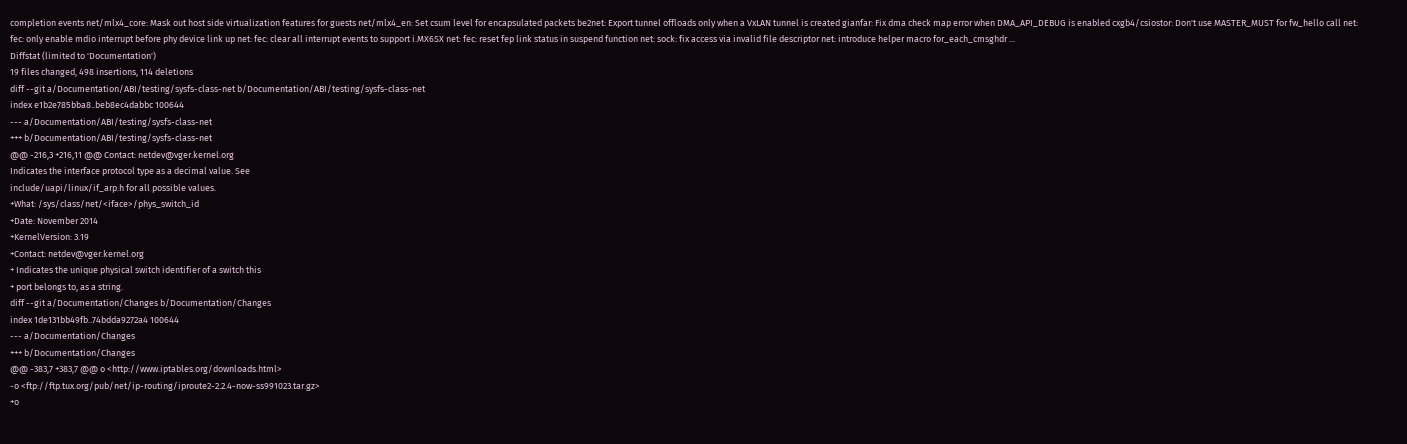completion events net/mlx4_core: Mask out host side virtualization features for guests net/mlx4_en: Set csum level for encapsulated packets be2net: Export tunnel offloads only when a VxLAN tunnel is created gianfar: Fix dma check map error when DMA_API_DEBUG is enabled cxgb4/csiostor: Don't use MASTER_MUST for fw_hello call net: fec: only enable mdio interrupt before phy device link up net: fec: clear all interrupt events to support i.MX6SX net: fec: reset fep link status in suspend function net: sock: fix access via invalid file descriptor net: introduce helper macro for_each_cmsghdr ...
Diffstat (limited to 'Documentation')
19 files changed, 498 insertions, 114 deletions
diff --git a/Documentation/ABI/testing/sysfs-class-net b/Documentation/ABI/testing/sysfs-class-net
index e1b2e785bba8..beb8ec4dabbc 100644
--- a/Documentation/ABI/testing/sysfs-class-net
+++ b/Documentation/ABI/testing/sysfs-class-net
@@ -216,3 +216,11 @@ Contact: netdev@vger.kernel.org
Indicates the interface protocol type as a decimal value. See
include/uapi/linux/if_arp.h for all possible values.
+What: /sys/class/net/<iface>/phys_switch_id
+Date: November 2014
+KernelVersion: 3.19
+Contact: netdev@vger.kernel.org
+ Indicates the unique physical switch identifier of a switch this
+ port belongs to, as a string.
diff --git a/Documentation/Changes b/Documentation/Changes
index 1de131bb49fb..74bdda9272a4 100644
--- a/Documentation/Changes
+++ b/Documentation/Changes
@@ -383,7 +383,7 @@ o <http://www.iptables.org/downloads.html>
-o <ftp://ftp.tux.org/pub/net/ip-routing/iproute2-2.2.4-now-ss991023.tar.gz>
+o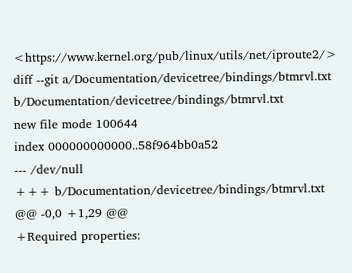<https://www.kernel.org/pub/linux/utils/net/iproute2/>
diff --git a/Documentation/devicetree/bindings/btmrvl.txt b/Documentation/devicetree/bindings/btmrvl.txt
new file mode 100644
index 000000000000..58f964bb0a52
--- /dev/null
+++ b/Documentation/devicetree/bindings/btmrvl.txt
@@ -0,0 +1,29 @@
+Required properties: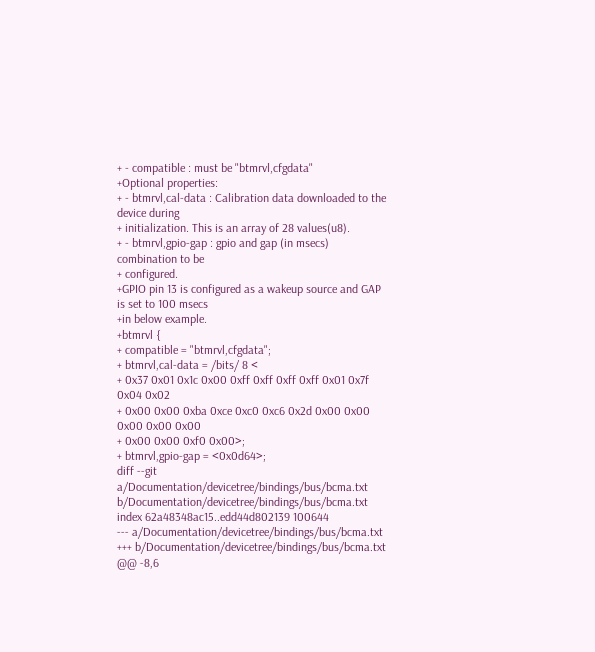+ - compatible : must be "btmrvl,cfgdata"
+Optional properties:
+ - btmrvl,cal-data : Calibration data downloaded to the device during
+ initialization. This is an array of 28 values(u8).
+ - btmrvl,gpio-gap : gpio and gap (in msecs) combination to be
+ configured.
+GPIO pin 13 is configured as a wakeup source and GAP is set to 100 msecs
+in below example.
+btmrvl {
+ compatible = "btmrvl,cfgdata";
+ btmrvl,cal-data = /bits/ 8 <
+ 0x37 0x01 0x1c 0x00 0xff 0xff 0xff 0xff 0x01 0x7f 0x04 0x02
+ 0x00 0x00 0xba 0xce 0xc0 0xc6 0x2d 0x00 0x00 0x00 0x00 0x00
+ 0x00 0x00 0xf0 0x00>;
+ btmrvl,gpio-gap = <0x0d64>;
diff --git a/Documentation/devicetree/bindings/bus/bcma.txt b/Documentation/devicetree/bindings/bus/bcma.txt
index 62a48348ac15..edd44d802139 100644
--- a/Documentation/devicetree/bindings/bus/bcma.txt
+++ b/Documentation/devicetree/bindings/bus/bcma.txt
@@ -8,6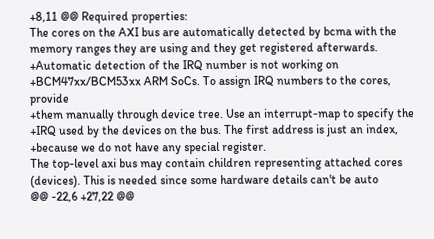+8,11 @@ Required properties:
The cores on the AXI bus are automatically detected by bcma with the
memory ranges they are using and they get registered afterwards.
+Automatic detection of the IRQ number is not working on
+BCM47xx/BCM53xx ARM SoCs. To assign IRQ numbers to the cores, provide
+them manually through device tree. Use an interrupt-map to specify the
+IRQ used by the devices on the bus. The first address is just an index,
+because we do not have any special register.
The top-level axi bus may contain children representing attached cores
(devices). This is needed since some hardware details can't be auto
@@ -22,6 +27,22 @@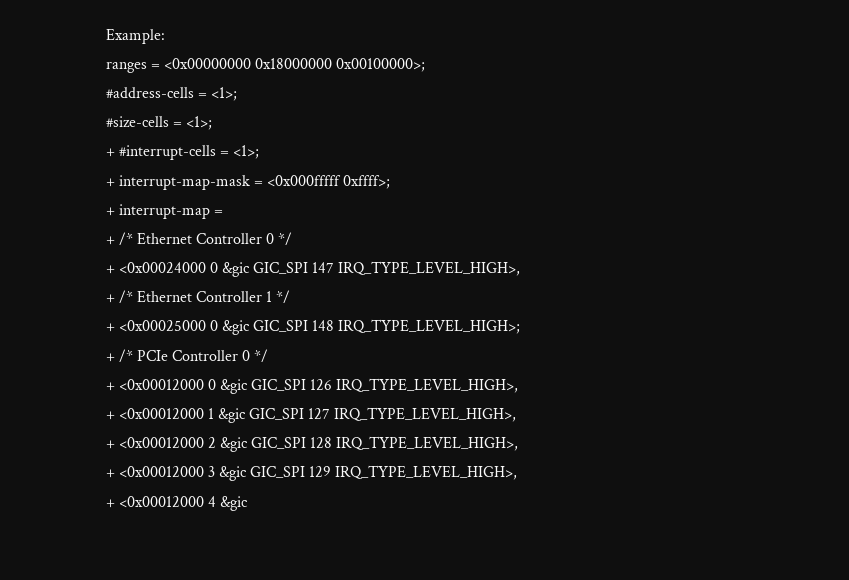Example:
ranges = <0x00000000 0x18000000 0x00100000>;
#address-cells = <1>;
#size-cells = <1>;
+ #interrupt-cells = <1>;
+ interrupt-map-mask = <0x000fffff 0xffff>;
+ interrupt-map =
+ /* Ethernet Controller 0 */
+ <0x00024000 0 &gic GIC_SPI 147 IRQ_TYPE_LEVEL_HIGH>,
+ /* Ethernet Controller 1 */
+ <0x00025000 0 &gic GIC_SPI 148 IRQ_TYPE_LEVEL_HIGH>;
+ /* PCIe Controller 0 */
+ <0x00012000 0 &gic GIC_SPI 126 IRQ_TYPE_LEVEL_HIGH>,
+ <0x00012000 1 &gic GIC_SPI 127 IRQ_TYPE_LEVEL_HIGH>,
+ <0x00012000 2 &gic GIC_SPI 128 IRQ_TYPE_LEVEL_HIGH>,
+ <0x00012000 3 &gic GIC_SPI 129 IRQ_TYPE_LEVEL_HIGH>,
+ <0x00012000 4 &gic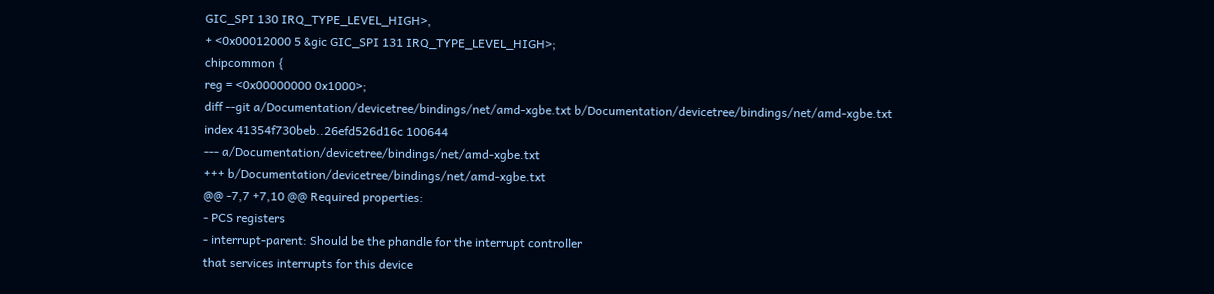GIC_SPI 130 IRQ_TYPE_LEVEL_HIGH>,
+ <0x00012000 5 &gic GIC_SPI 131 IRQ_TYPE_LEVEL_HIGH>;
chipcommon {
reg = <0x00000000 0x1000>;
diff --git a/Documentation/devicetree/bindings/net/amd-xgbe.txt b/Documentation/devicetree/bindings/net/amd-xgbe.txt
index 41354f730beb..26efd526d16c 100644
--- a/Documentation/devicetree/bindings/net/amd-xgbe.txt
+++ b/Documentation/devicetree/bindings/net/amd-xgbe.txt
@@ -7,7 +7,10 @@ Required properties:
- PCS registers
- interrupt-parent: Should be the phandle for the interrupt controller
that services interrupts for this device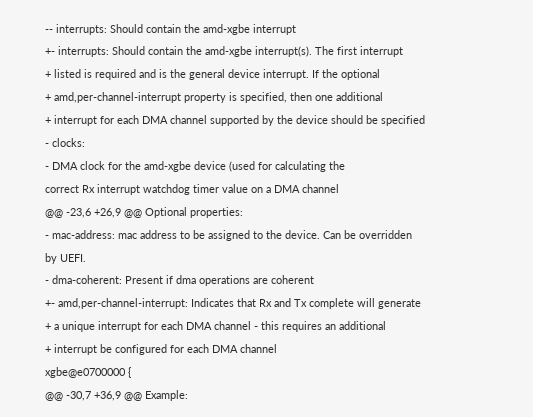-- interrupts: Should contain the amd-xgbe interrupt
+- interrupts: Should contain the amd-xgbe interrupt(s). The first interrupt
+ listed is required and is the general device interrupt. If the optional
+ amd,per-channel-interrupt property is specified, then one additional
+ interrupt for each DMA channel supported by the device should be specified
- clocks:
- DMA clock for the amd-xgbe device (used for calculating the
correct Rx interrupt watchdog timer value on a DMA channel
@@ -23,6 +26,9 @@ Optional properties:
- mac-address: mac address to be assigned to the device. Can be overridden
by UEFI.
- dma-coherent: Present if dma operations are coherent
+- amd,per-channel-interrupt: Indicates that Rx and Tx complete will generate
+ a unique interrupt for each DMA channel - this requires an additional
+ interrupt be configured for each DMA channel
xgbe@e0700000 {
@@ -30,7 +36,9 @@ Example: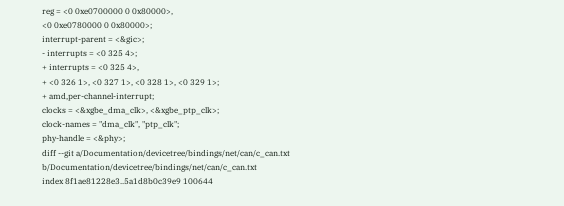reg = <0 0xe0700000 0 0x80000>,
<0 0xe0780000 0 0x80000>;
interrupt-parent = <&gic>;
- interrupts = <0 325 4>;
+ interrupts = <0 325 4>,
+ <0 326 1>, <0 327 1>, <0 328 1>, <0 329 1>;
+ amd,per-channel-interrupt;
clocks = <&xgbe_dma_clk>, <&xgbe_ptp_clk>;
clock-names = "dma_clk", "ptp_clk";
phy-handle = <&phy>;
diff --git a/Documentation/devicetree/bindings/net/can/c_can.txt b/Documentation/devicetree/bindings/net/can/c_can.txt
index 8f1ae81228e3..5a1d8b0c39e9 100644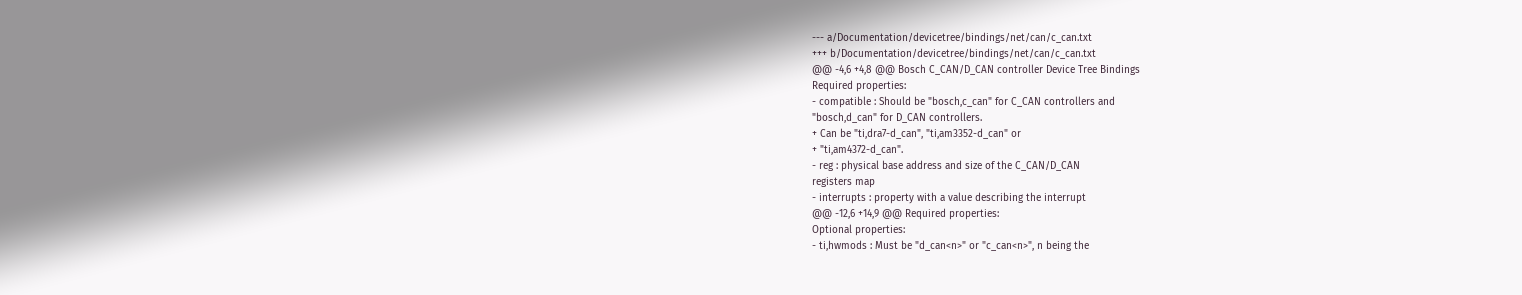--- a/Documentation/devicetree/bindings/net/can/c_can.txt
+++ b/Documentation/devicetree/bindings/net/can/c_can.txt
@@ -4,6 +4,8 @@ Bosch C_CAN/D_CAN controller Device Tree Bindings
Required properties:
- compatible : Should be "bosch,c_can" for C_CAN controllers and
"bosch,d_can" for D_CAN controllers.
+ Can be "ti,dra7-d_can", "ti,am3352-d_can" or
+ "ti,am4372-d_can".
- reg : physical base address and size of the C_CAN/D_CAN
registers map
- interrupts : property with a value describing the interrupt
@@ -12,6 +14,9 @@ Required properties:
Optional properties:
- ti,hwmods : Must be "d_can<n>" or "c_can<n>", n being the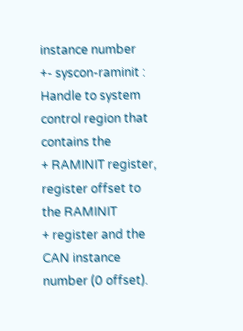instance number
+- syscon-raminit : Handle to system control region that contains the
+ RAMINIT register, register offset to the RAMINIT
+ register and the CAN instance number (0 offset).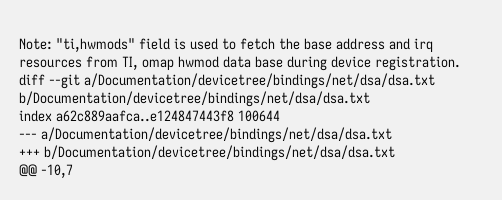Note: "ti,hwmods" field is used to fetch the base address and irq
resources from TI, omap hwmod data base during device registration.
diff --git a/Documentation/devicetree/bindings/net/dsa/dsa.txt b/Documentation/devicetree/bindings/net/dsa/dsa.txt
index a62c889aafca..e124847443f8 100644
--- a/Documentation/devicetree/bindings/net/dsa/dsa.txt
+++ b/Documentation/devicetree/bindings/net/dsa/dsa.txt
@@ -10,7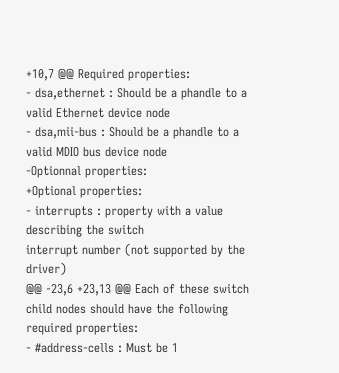+10,7 @@ Required properties:
- dsa,ethernet : Should be a phandle to a valid Ethernet device node
- dsa,mii-bus : Should be a phandle to a valid MDIO bus device node
-Optionnal properties:
+Optional properties:
- interrupts : property with a value describing the switch
interrupt number (not supported by the driver)
@@ -23,6 +23,13 @@ Each of these switch child nodes should have the following required properties:
- #address-cells : Must be 1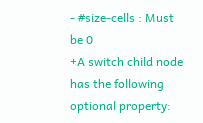- #size-cells : Must be 0
+A switch child node has the following optional property: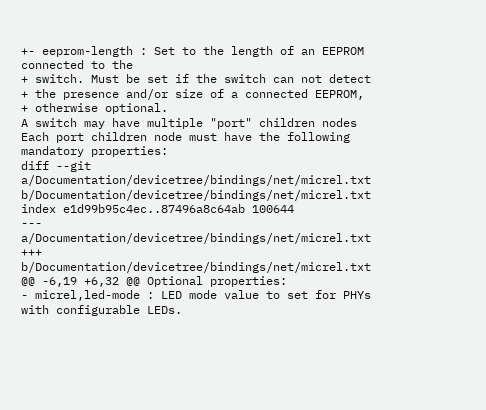+- eeprom-length : Set to the length of an EEPROM connected to the
+ switch. Must be set if the switch can not detect
+ the presence and/or size of a connected EEPROM,
+ otherwise optional.
A switch may have multiple "port" children nodes
Each port children node must have the following mandatory properties:
diff --git a/Documentation/devicetree/bindings/net/micrel.txt b/Documentation/devicetree/bindings/net/micrel.txt
index e1d99b95c4ec..87496a8c64ab 100644
--- a/Documentation/devicetree/bindings/net/micrel.txt
+++ b/Documentation/devicetree/bindings/net/micrel.txt
@@ -6,19 +6,32 @@ Optional properties:
- micrel,led-mode : LED mode value to set for PHYs with configurable LEDs.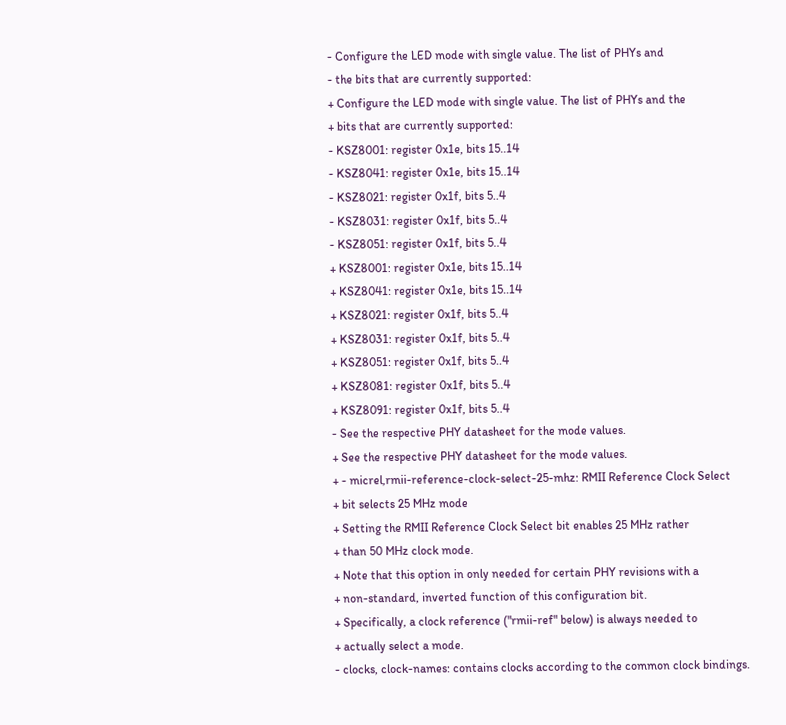- Configure the LED mode with single value. The list of PHYs and
- the bits that are currently supported:
+ Configure the LED mode with single value. The list of PHYs and the
+ bits that are currently supported:
- KSZ8001: register 0x1e, bits 15..14
- KSZ8041: register 0x1e, bits 15..14
- KSZ8021: register 0x1f, bits 5..4
- KSZ8031: register 0x1f, bits 5..4
- KSZ8051: register 0x1f, bits 5..4
+ KSZ8001: register 0x1e, bits 15..14
+ KSZ8041: register 0x1e, bits 15..14
+ KSZ8021: register 0x1f, bits 5..4
+ KSZ8031: register 0x1f, bits 5..4
+ KSZ8051: register 0x1f, bits 5..4
+ KSZ8081: register 0x1f, bits 5..4
+ KSZ8091: register 0x1f, bits 5..4
- See the respective PHY datasheet for the mode values.
+ See the respective PHY datasheet for the mode values.
+ - micrel,rmii-reference-clock-select-25-mhz: RMII Reference Clock Select
+ bit selects 25 MHz mode
+ Setting the RMII Reference Clock Select bit enables 25 MHz rather
+ than 50 MHz clock mode.
+ Note that this option in only needed for certain PHY revisions with a
+ non-standard, inverted function of this configuration bit.
+ Specifically, a clock reference ("rmii-ref" below) is always needed to
+ actually select a mode.
- clocks, clock-names: contains clocks according to the common clock bindings.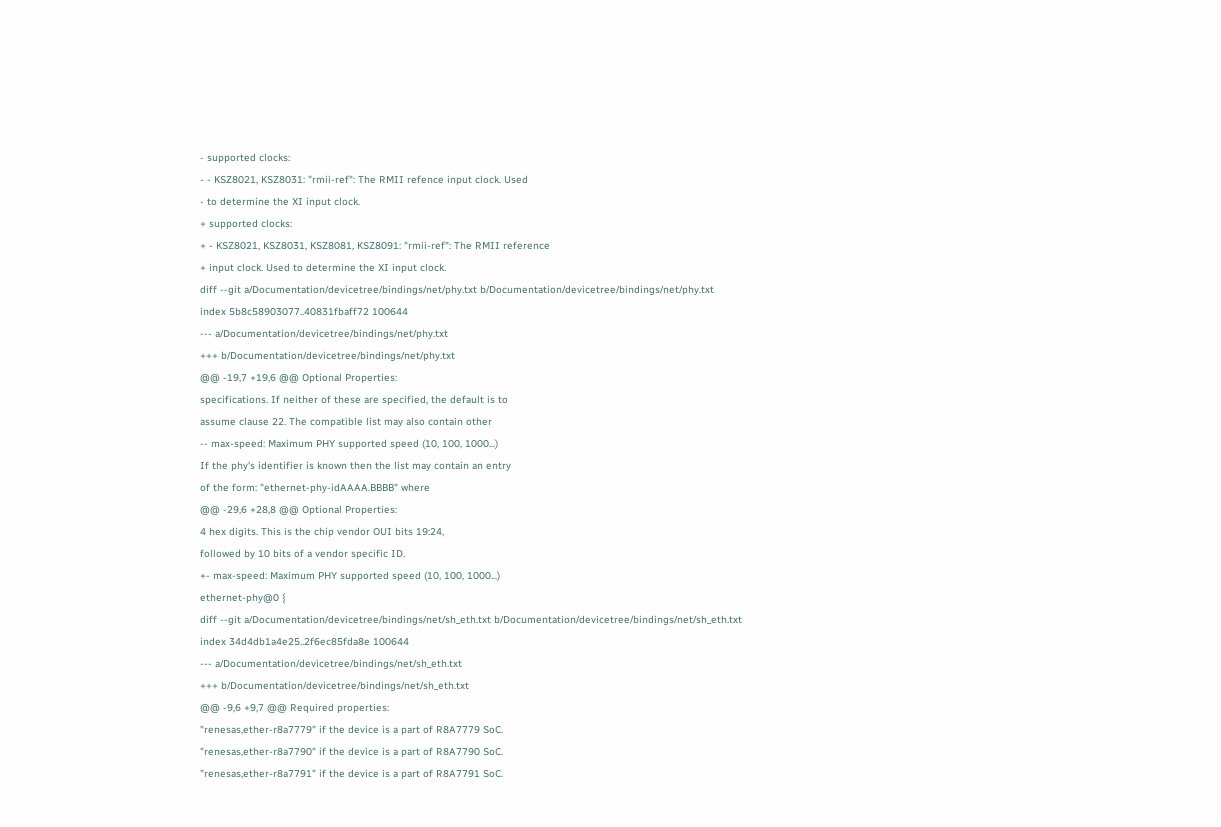- supported clocks:
- - KSZ8021, KSZ8031: "rmii-ref": The RMII refence input clock. Used
- to determine the XI input clock.
+ supported clocks:
+ - KSZ8021, KSZ8031, KSZ8081, KSZ8091: "rmii-ref": The RMII reference
+ input clock. Used to determine the XI input clock.
diff --git a/Documentation/devicetree/bindings/net/phy.txt b/Documentation/devicetree/bindings/net/phy.txt
index 5b8c58903077..40831fbaff72 100644
--- a/Documentation/devicetree/bindings/net/phy.txt
+++ b/Documentation/devicetree/bindings/net/phy.txt
@@ -19,7 +19,6 @@ Optional Properties:
specifications. If neither of these are specified, the default is to
assume clause 22. The compatible list may also contain other
-- max-speed: Maximum PHY supported speed (10, 100, 1000...)
If the phy's identifier is known then the list may contain an entry
of the form: "ethernet-phy-idAAAA.BBBB" where
@@ -29,6 +28,8 @@ Optional Properties:
4 hex digits. This is the chip vendor OUI bits 19:24,
followed by 10 bits of a vendor specific ID.
+- max-speed: Maximum PHY supported speed (10, 100, 1000...)
ethernet-phy@0 {
diff --git a/Documentation/devicetree/bindings/net/sh_eth.txt b/Documentation/devicetree/bindings/net/sh_eth.txt
index 34d4db1a4e25..2f6ec85fda8e 100644
--- a/Documentation/devicetree/bindings/net/sh_eth.txt
+++ b/Documentation/devicetree/bindings/net/sh_eth.txt
@@ -9,6 +9,7 @@ Required properties:
"renesas,ether-r8a7779" if the device is a part of R8A7779 SoC.
"renesas,ether-r8a7790" if the device is a part of R8A7790 SoC.
"renesas,ether-r8a7791" if the device is a part of R8A7791 SoC.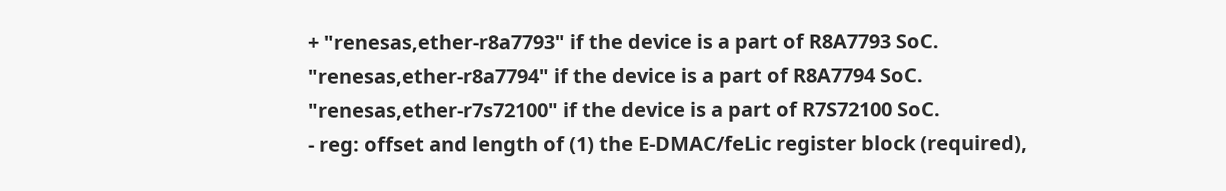+ "renesas,ether-r8a7793" if the device is a part of R8A7793 SoC.
"renesas,ether-r8a7794" if the device is a part of R8A7794 SoC.
"renesas,ether-r7s72100" if the device is a part of R7S72100 SoC.
- reg: offset and length of (1) the E-DMAC/feLic register block (required),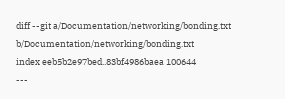diff --git a/Documentation/networking/bonding.txt b/Documentation/networking/bonding.txt
index eeb5b2e97bed..83bf4986baea 100644
---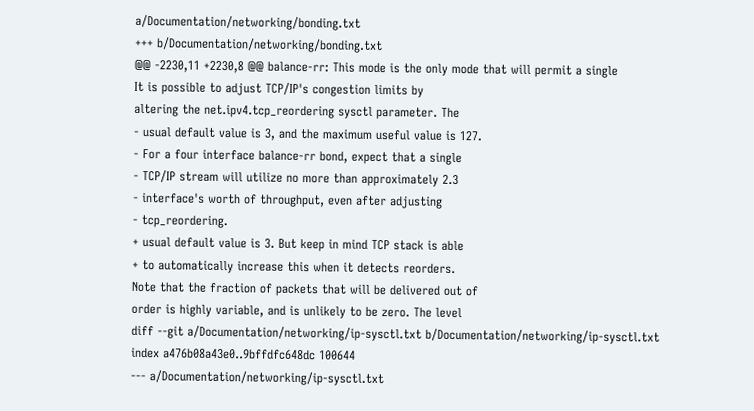a/Documentation/networking/bonding.txt
+++ b/Documentation/networking/bonding.txt
@@ -2230,11 +2230,8 @@ balance-rr: This mode is the only mode that will permit a single
It is possible to adjust TCP/IP's congestion limits by
altering the net.ipv4.tcp_reordering sysctl parameter. The
- usual default value is 3, and the maximum useful value is 127.
- For a four interface balance-rr bond, expect that a single
- TCP/IP stream will utilize no more than approximately 2.3
- interface's worth of throughput, even after adjusting
- tcp_reordering.
+ usual default value is 3. But keep in mind TCP stack is able
+ to automatically increase this when it detects reorders.
Note that the fraction of packets that will be delivered out of
order is highly variable, and is unlikely to be zero. The level
diff --git a/Documentation/networking/ip-sysctl.txt b/Documentation/networking/ip-sysctl.txt
index a476b08a43e0..9bffdfc648dc 100644
--- a/Documentation/networking/ip-sysctl.txt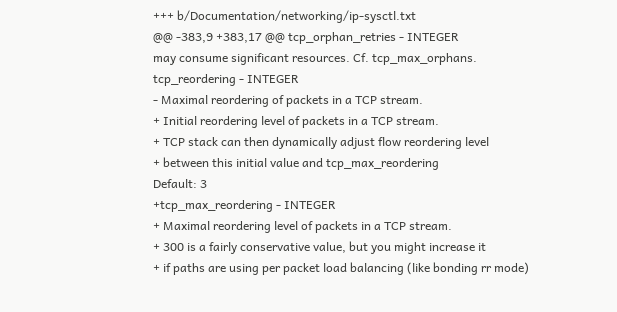+++ b/Documentation/networking/ip-sysctl.txt
@@ -383,9 +383,17 @@ tcp_orphan_retries - INTEGER
may consume significant resources. Cf. tcp_max_orphans.
tcp_reordering - INTEGER
- Maximal reordering of packets in a TCP stream.
+ Initial reordering level of packets in a TCP stream.
+ TCP stack can then dynamically adjust flow reordering level
+ between this initial value and tcp_max_reordering
Default: 3
+tcp_max_reordering - INTEGER
+ Maximal reordering level of packets in a TCP stream.
+ 300 is a fairly conservative value, but you might increase it
+ if paths are using per packet load balancing (like bonding rr mode)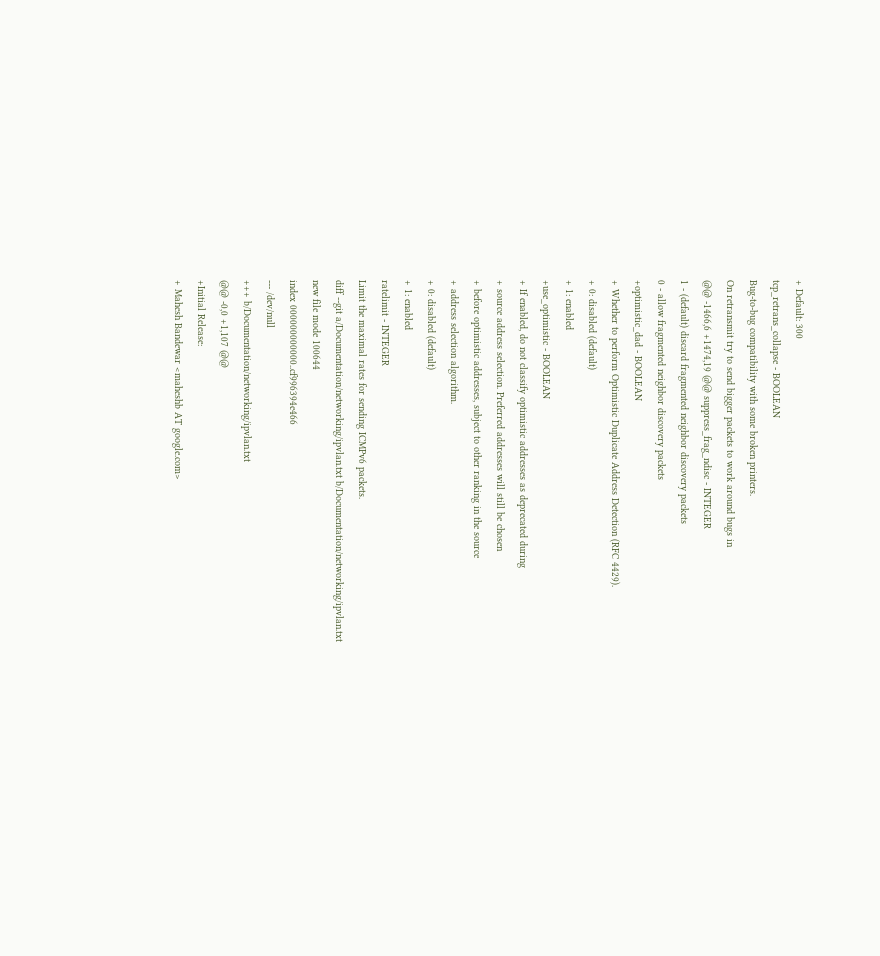+ Default: 300
tcp_retrans_collapse - BOOLEAN
Bug-to-bug compatibility with some broken printers.
On retransmit try to send bigger packets to work around bugs in
@@ -1466,6 +1474,19 @@ suppress_frag_ndisc - INTEGER
1 - (default) discard fragmented neighbor discovery packets
0 - allow fragmented neighbor discovery packets
+optimistic_dad - BOOLEAN
+ Whether to perform Optimistic Duplicate Address Detection (RFC 4429).
+ 0: disabled (default)
+ 1: enabled
+use_optimistic - BOOLEAN
+ If enabled, do not classify optimistic addresses as deprecated during
+ source address selection. Preferred addresses will still be chosen
+ before optimistic addresses, subject to other ranking in the source
+ address selection algorithm.
+ 0: disabled (default)
+ 1: enabled
ratelimit - INTEGER
Limit the maximal rates for sending ICMPv6 packets.
diff --git a/Documentation/networking/ipvlan.txt b/Documentation/networking/ipvlan.txt
new file mode 100644
index 000000000000..cf996394e466
--- /dev/null
+++ b/Documentation/networking/ipvlan.txt
@@ -0,0 +1,107 @@
+Initial Release:
+ Mahesh Bandewar <maheshb AT google.com>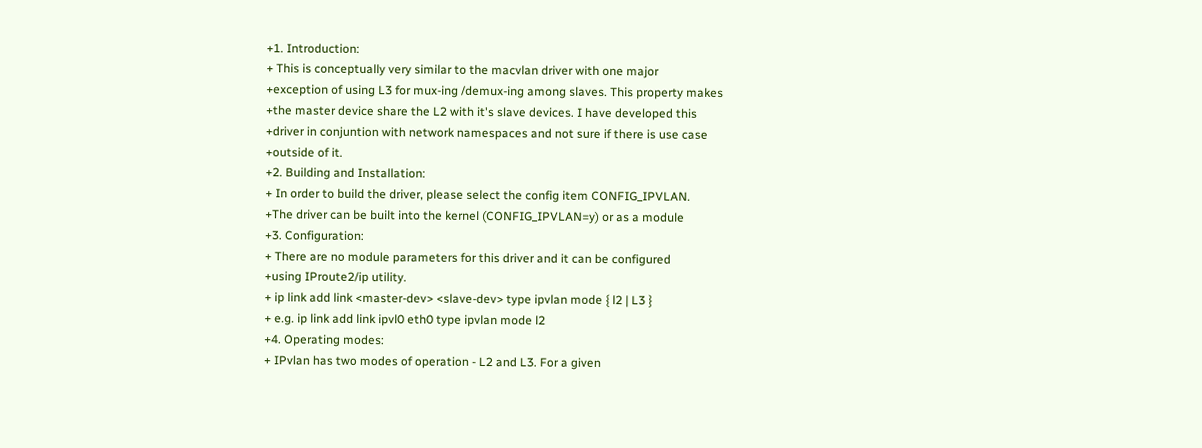+1. Introduction:
+ This is conceptually very similar to the macvlan driver with one major
+exception of using L3 for mux-ing /demux-ing among slaves. This property makes
+the master device share the L2 with it's slave devices. I have developed this
+driver in conjuntion with network namespaces and not sure if there is use case
+outside of it.
+2. Building and Installation:
+ In order to build the driver, please select the config item CONFIG_IPVLAN.
+The driver can be built into the kernel (CONFIG_IPVLAN=y) or as a module
+3. Configuration:
+ There are no module parameters for this driver and it can be configured
+using IProute2/ip utility.
+ ip link add link <master-dev> <slave-dev> type ipvlan mode { l2 | L3 }
+ e.g. ip link add link ipvl0 eth0 type ipvlan mode l2
+4. Operating modes:
+ IPvlan has two modes of operation - L2 and L3. For a given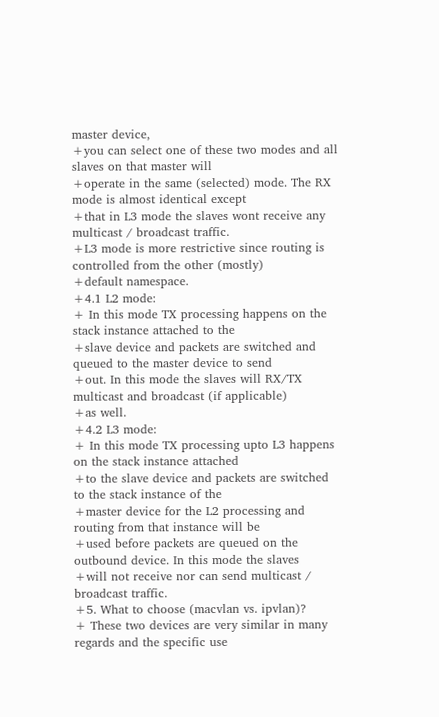master device,
+you can select one of these two modes and all slaves on that master will
+operate in the same (selected) mode. The RX mode is almost identical except
+that in L3 mode the slaves wont receive any multicast / broadcast traffic.
+L3 mode is more restrictive since routing is controlled from the other (mostly)
+default namespace.
+4.1 L2 mode:
+ In this mode TX processing happens on the stack instance attached to the
+slave device and packets are switched and queued to the master device to send
+out. In this mode the slaves will RX/TX multicast and broadcast (if applicable)
+as well.
+4.2 L3 mode:
+ In this mode TX processing upto L3 happens on the stack instance attached
+to the slave device and packets are switched to the stack instance of the
+master device for the L2 processing and routing from that instance will be
+used before packets are queued on the outbound device. In this mode the slaves
+will not receive nor can send multicast / broadcast traffic.
+5. What to choose (macvlan vs. ipvlan)?
+ These two devices are very similar in many regards and the specific use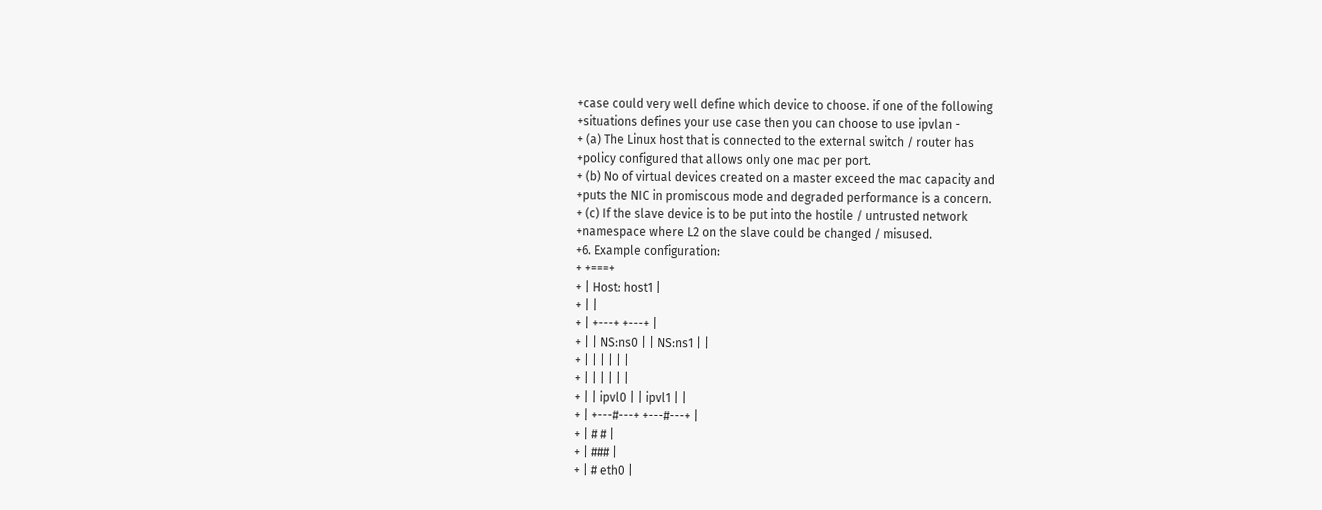+case could very well define which device to choose. if one of the following
+situations defines your use case then you can choose to use ipvlan -
+ (a) The Linux host that is connected to the external switch / router has
+policy configured that allows only one mac per port.
+ (b) No of virtual devices created on a master exceed the mac capacity and
+puts the NIC in promiscous mode and degraded performance is a concern.
+ (c) If the slave device is to be put into the hostile / untrusted network
+namespace where L2 on the slave could be changed / misused.
+6. Example configuration:
+ +===+
+ | Host: host1 |
+ | |
+ | +---+ +---+ |
+ | | NS:ns0 | | NS:ns1 | |
+ | | | | | |
+ | | | | | |
+ | | ipvl0 | | ipvl1 | |
+ | +---#---+ +---#---+ |
+ | # # |
+ | ### |
+ | # eth0 |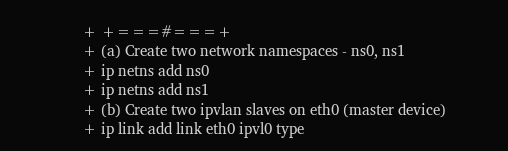+ +===#===+
+ (a) Create two network namespaces - ns0, ns1
+ ip netns add ns0
+ ip netns add ns1
+ (b) Create two ipvlan slaves on eth0 (master device)
+ ip link add link eth0 ipvl0 type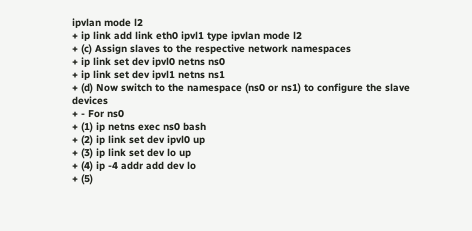ipvlan mode l2
+ ip link add link eth0 ipvl1 type ipvlan mode l2
+ (c) Assign slaves to the respective network namespaces
+ ip link set dev ipvl0 netns ns0
+ ip link set dev ipvl1 netns ns1
+ (d) Now switch to the namespace (ns0 or ns1) to configure the slave devices
+ - For ns0
+ (1) ip netns exec ns0 bash
+ (2) ip link set dev ipvl0 up
+ (3) ip link set dev lo up
+ (4) ip -4 addr add dev lo
+ (5)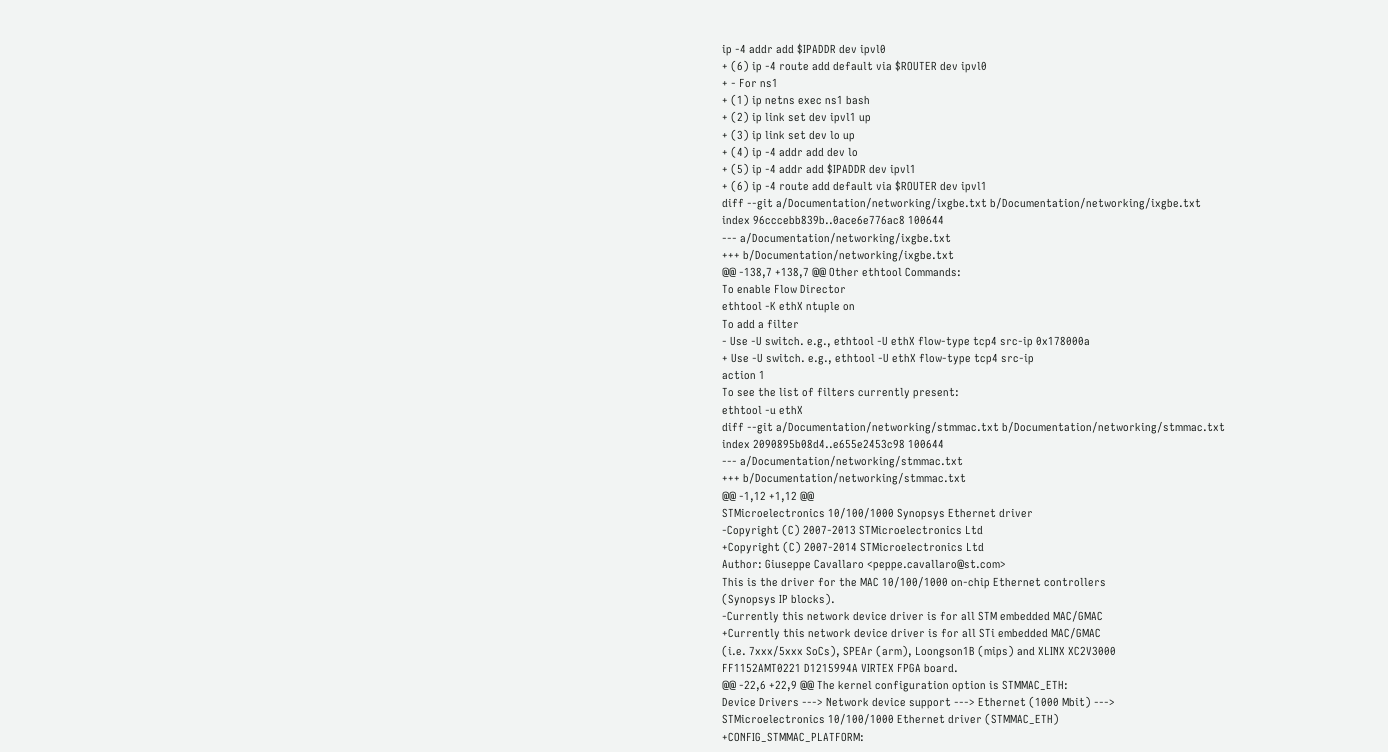ip -4 addr add $IPADDR dev ipvl0
+ (6) ip -4 route add default via $ROUTER dev ipvl0
+ - For ns1
+ (1) ip netns exec ns1 bash
+ (2) ip link set dev ipvl1 up
+ (3) ip link set dev lo up
+ (4) ip -4 addr add dev lo
+ (5) ip -4 addr add $IPADDR dev ipvl1
+ (6) ip -4 route add default via $ROUTER dev ipvl1
diff --git a/Documentation/networking/ixgbe.txt b/Documentation/networking/ixgbe.txt
index 96cccebb839b..0ace6e776ac8 100644
--- a/Documentation/networking/ixgbe.txt
+++ b/Documentation/networking/ixgbe.txt
@@ -138,7 +138,7 @@ Other ethtool Commands:
To enable Flow Director
ethtool -K ethX ntuple on
To add a filter
- Use -U switch. e.g., ethtool -U ethX flow-type tcp4 src-ip 0x178000a
+ Use -U switch. e.g., ethtool -U ethX flow-type tcp4 src-ip
action 1
To see the list of filters currently present:
ethtool -u ethX
diff --git a/Documentation/networking/stmmac.txt b/Documentation/networking/stmmac.txt
index 2090895b08d4..e655e2453c98 100644
--- a/Documentation/networking/stmmac.txt
+++ b/Documentation/networking/stmmac.txt
@@ -1,12 +1,12 @@
STMicroelectronics 10/100/1000 Synopsys Ethernet driver
-Copyright (C) 2007-2013 STMicroelectronics Ltd
+Copyright (C) 2007-2014 STMicroelectronics Ltd
Author: Giuseppe Cavallaro <peppe.cavallaro@st.com>
This is the driver for the MAC 10/100/1000 on-chip Ethernet controllers
(Synopsys IP blocks).
-Currently this network device driver is for all STM embedded MAC/GMAC
+Currently this network device driver is for all STi embedded MAC/GMAC
(i.e. 7xxx/5xxx SoCs), SPEAr (arm), Loongson1B (mips) and XLINX XC2V3000
FF1152AMT0221 D1215994A VIRTEX FPGA board.
@@ -22,6 +22,9 @@ The kernel configuration option is STMMAC_ETH:
Device Drivers ---> Network device support ---> Ethernet (1000 Mbit) --->
STMicroelectronics 10/100/1000 Ethernet driver (STMMAC_ETH)
+CONFIG_STMMAC_PLATFORM: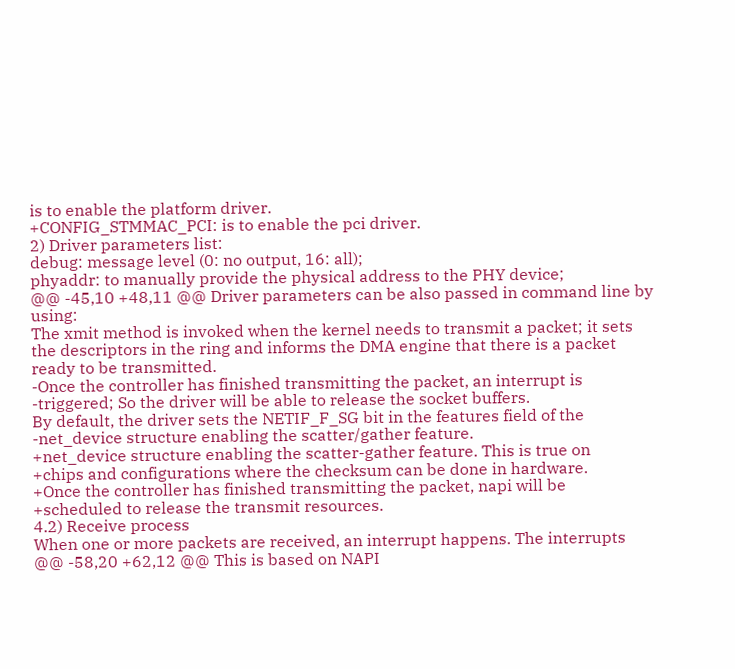is to enable the platform driver.
+CONFIG_STMMAC_PCI: is to enable the pci driver.
2) Driver parameters list:
debug: message level (0: no output, 16: all);
phyaddr: to manually provide the physical address to the PHY device;
@@ -45,10 +48,11 @@ Driver parameters can be also passed in command line by using:
The xmit method is invoked when the kernel needs to transmit a packet; it sets
the descriptors in the ring and informs the DMA engine that there is a packet
ready to be transmitted.
-Once the controller has finished transmitting the packet, an interrupt is
-triggered; So the driver will be able to release the socket buffers.
By default, the driver sets the NETIF_F_SG bit in the features field of the
-net_device structure enabling the scatter/gather feature.
+net_device structure enabling the scatter-gather feature. This is true on
+chips and configurations where the checksum can be done in hardware.
+Once the controller has finished transmitting the packet, napi will be
+scheduled to release the transmit resources.
4.2) Receive process
When one or more packets are received, an interrupt happens. The interrupts
@@ -58,20 +62,12 @@ This is based on NAPI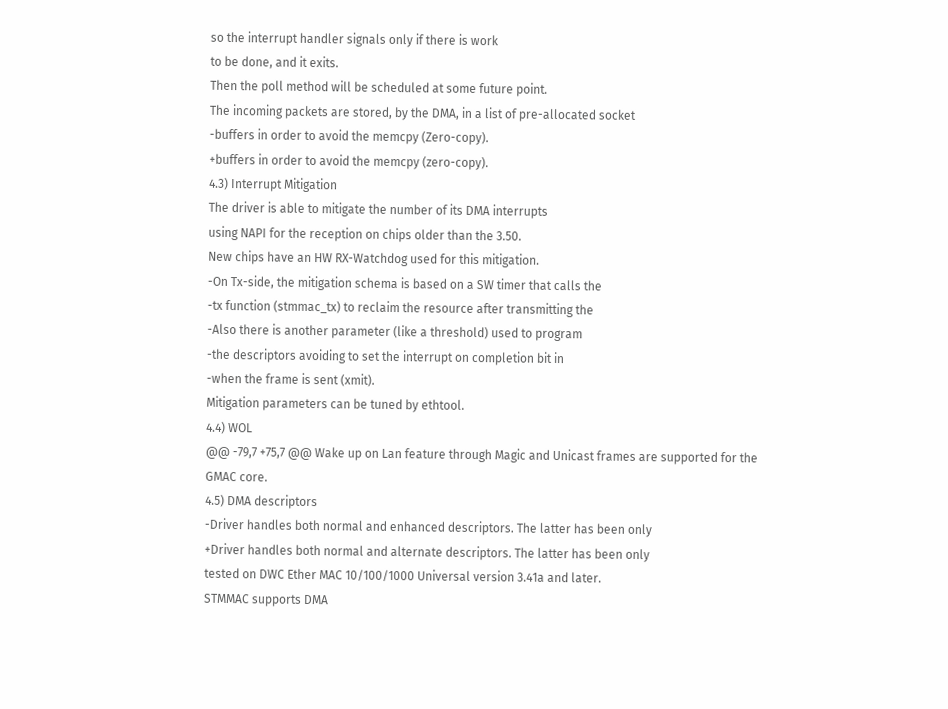so the interrupt handler signals only if there is work
to be done, and it exits.
Then the poll method will be scheduled at some future point.
The incoming packets are stored, by the DMA, in a list of pre-allocated socket
-buffers in order to avoid the memcpy (Zero-copy).
+buffers in order to avoid the memcpy (zero-copy).
4.3) Interrupt Mitigation
The driver is able to mitigate the number of its DMA interrupts
using NAPI for the reception on chips older than the 3.50.
New chips have an HW RX-Watchdog used for this mitigation.
-On Tx-side, the mitigation schema is based on a SW timer that calls the
-tx function (stmmac_tx) to reclaim the resource after transmitting the
-Also there is another parameter (like a threshold) used to program
-the descriptors avoiding to set the interrupt on completion bit in
-when the frame is sent (xmit).
Mitigation parameters can be tuned by ethtool.
4.4) WOL
@@ -79,7 +75,7 @@ Wake up on Lan feature through Magic and Unicast frames are supported for the
GMAC core.
4.5) DMA descriptors
-Driver handles both normal and enhanced descriptors. The latter has been only
+Driver handles both normal and alternate descriptors. The latter has been only
tested on DWC Ether MAC 10/100/1000 Universal version 3.41a and later.
STMMAC supports DMA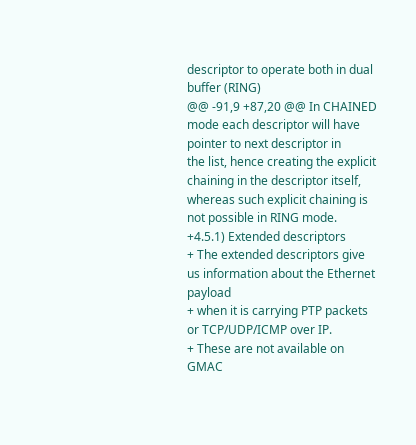descriptor to operate both in dual buffer (RING)
@@ -91,9 +87,20 @@ In CHAINED mode each descriptor will have pointer to next descriptor in
the list, hence creating the explicit chaining in the descriptor itself,
whereas such explicit chaining is not possible in RING mode.
+4.5.1) Extended descriptors
+ The extended descriptors give us information about the Ethernet payload
+ when it is carrying PTP packets or TCP/UDP/ICMP over IP.
+ These are not available on GMAC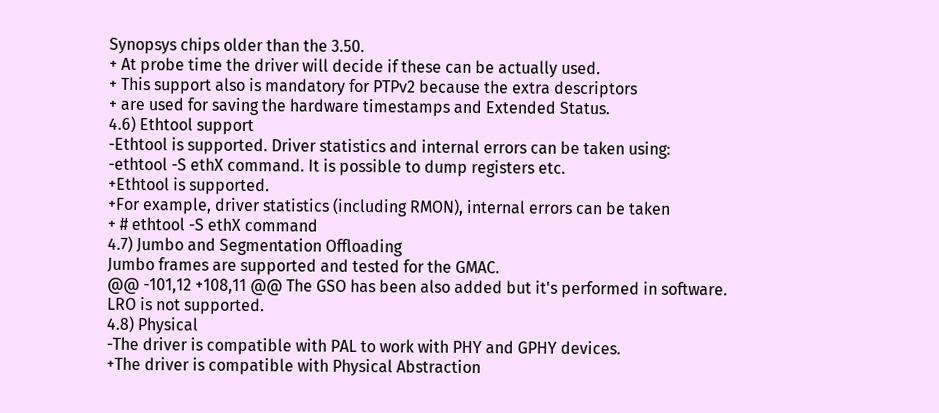Synopsys chips older than the 3.50.
+ At probe time the driver will decide if these can be actually used.
+ This support also is mandatory for PTPv2 because the extra descriptors
+ are used for saving the hardware timestamps and Extended Status.
4.6) Ethtool support
-Ethtool is supported. Driver statistics and internal errors can be taken using:
-ethtool -S ethX command. It is possible to dump registers etc.
+Ethtool is supported.
+For example, driver statistics (including RMON), internal errors can be taken
+ # ethtool -S ethX command
4.7) Jumbo and Segmentation Offloading
Jumbo frames are supported and tested for the GMAC.
@@ -101,12 +108,11 @@ The GSO has been also added but it's performed in software.
LRO is not supported.
4.8) Physical
-The driver is compatible with PAL to work with PHY and GPHY devices.
+The driver is compatible with Physical Abstraction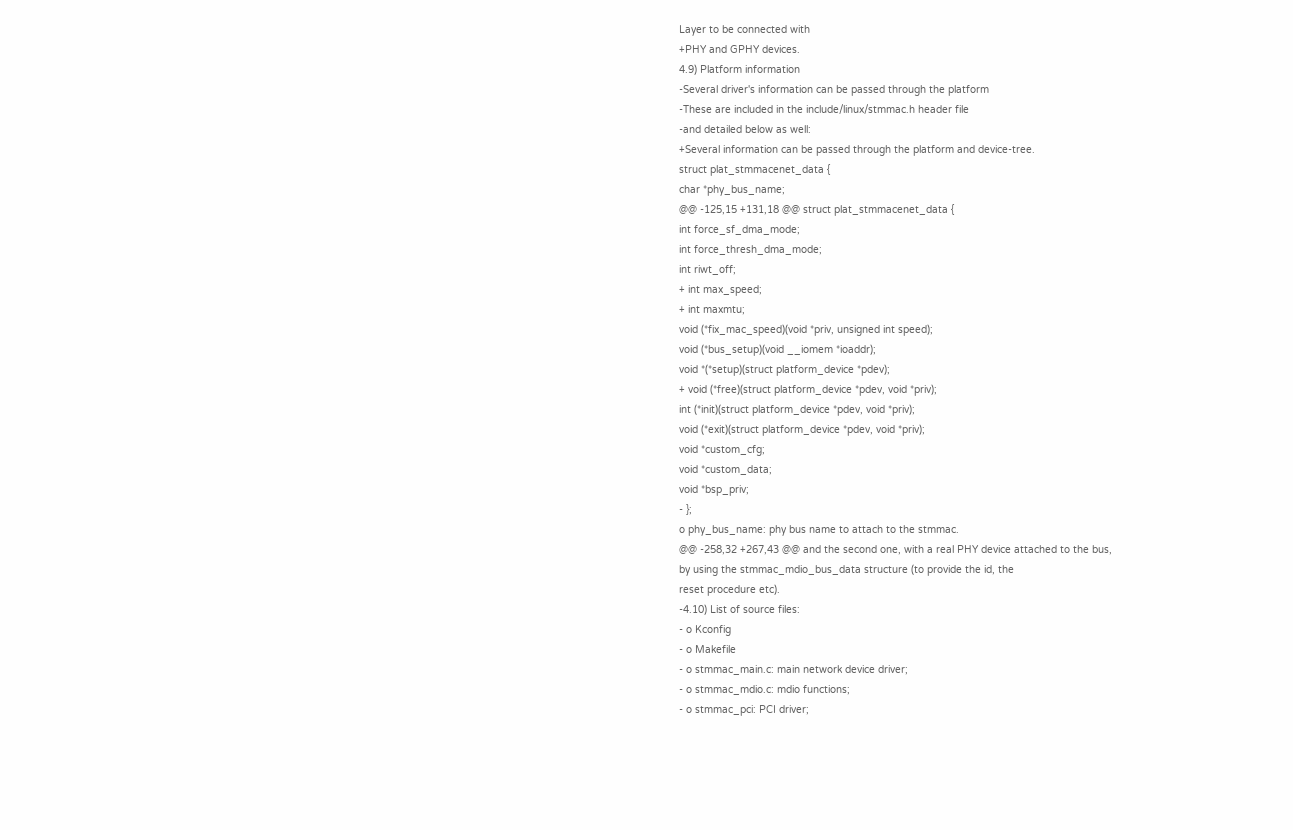Layer to be connected with
+PHY and GPHY devices.
4.9) Platform information
-Several driver's information can be passed through the platform
-These are included in the include/linux/stmmac.h header file
-and detailed below as well:
+Several information can be passed through the platform and device-tree.
struct plat_stmmacenet_data {
char *phy_bus_name;
@@ -125,15 +131,18 @@ struct plat_stmmacenet_data {
int force_sf_dma_mode;
int force_thresh_dma_mode;
int riwt_off;
+ int max_speed;
+ int maxmtu;
void (*fix_mac_speed)(void *priv, unsigned int speed);
void (*bus_setup)(void __iomem *ioaddr);
void *(*setup)(struct platform_device *pdev);
+ void (*free)(struct platform_device *pdev, void *priv);
int (*init)(struct platform_device *pdev, void *priv);
void (*exit)(struct platform_device *pdev, void *priv);
void *custom_cfg;
void *custom_data;
void *bsp_priv;
- };
o phy_bus_name: phy bus name to attach to the stmmac.
@@ -258,32 +267,43 @@ and the second one, with a real PHY device attached to the bus,
by using the stmmac_mdio_bus_data structure (to provide the id, the
reset procedure etc).
-4.10) List of source files:
- o Kconfig
- o Makefile
- o stmmac_main.c: main network device driver;
- o stmmac_mdio.c: mdio functions;
- o stmmac_pci: PCI driver;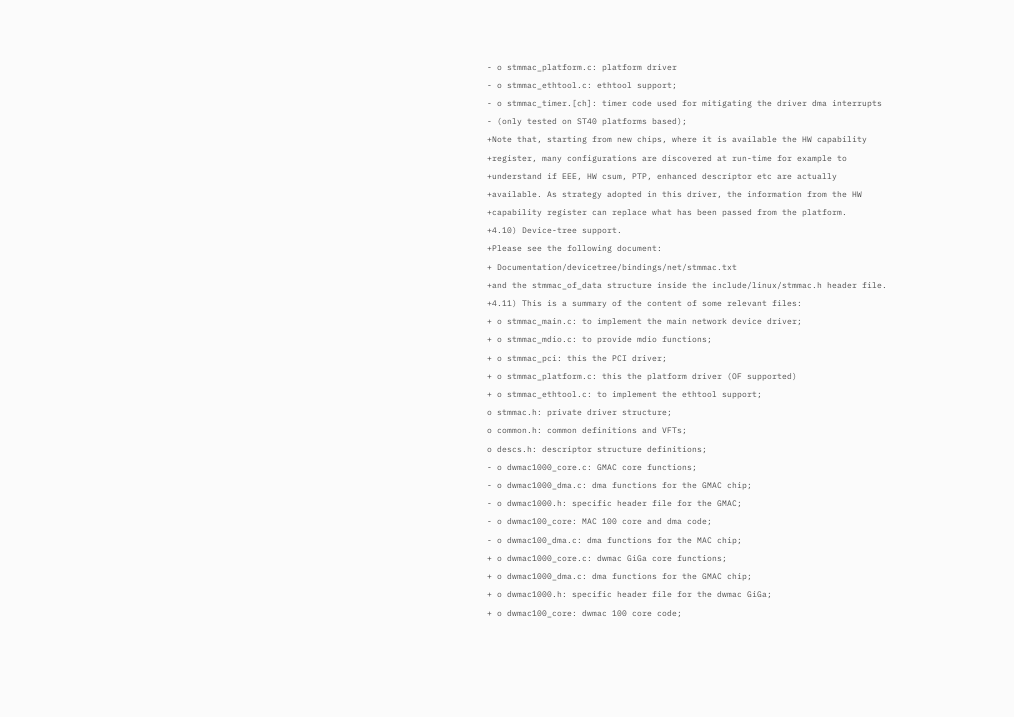- o stmmac_platform.c: platform driver
- o stmmac_ethtool.c: ethtool support;
- o stmmac_timer.[ch]: timer code used for mitigating the driver dma interrupts
- (only tested on ST40 platforms based);
+Note that, starting from new chips, where it is available the HW capability
+register, many configurations are discovered at run-time for example to
+understand if EEE, HW csum, PTP, enhanced descriptor etc are actually
+available. As strategy adopted in this driver, the information from the HW
+capability register can replace what has been passed from the platform.
+4.10) Device-tree support.
+Please see the following document:
+ Documentation/devicetree/bindings/net/stmmac.txt
+and the stmmac_of_data structure inside the include/linux/stmmac.h header file.
+4.11) This is a summary of the content of some relevant files:
+ o stmmac_main.c: to implement the main network device driver;
+ o stmmac_mdio.c: to provide mdio functions;
+ o stmmac_pci: this the PCI driver;
+ o stmmac_platform.c: this the platform driver (OF supported)
+ o stmmac_ethtool.c: to implement the ethtool support;
o stmmac.h: private driver structure;
o common.h: common definitions and VFTs;
o descs.h: descriptor structure definitions;
- o dwmac1000_core.c: GMAC core functions;
- o dwmac1000_dma.c: dma functions for the GMAC chip;
- o dwmac1000.h: specific header file for the GMAC;
- o dwmac100_core: MAC 100 core and dma code;
- o dwmac100_dma.c: dma functions for the MAC chip;
+ o dwmac1000_core.c: dwmac GiGa core functions;
+ o dwmac1000_dma.c: dma functions for the GMAC chip;
+ o dwmac1000.h: specific header file for the dwmac GiGa;
+ o dwmac100_core: dwmac 100 core code;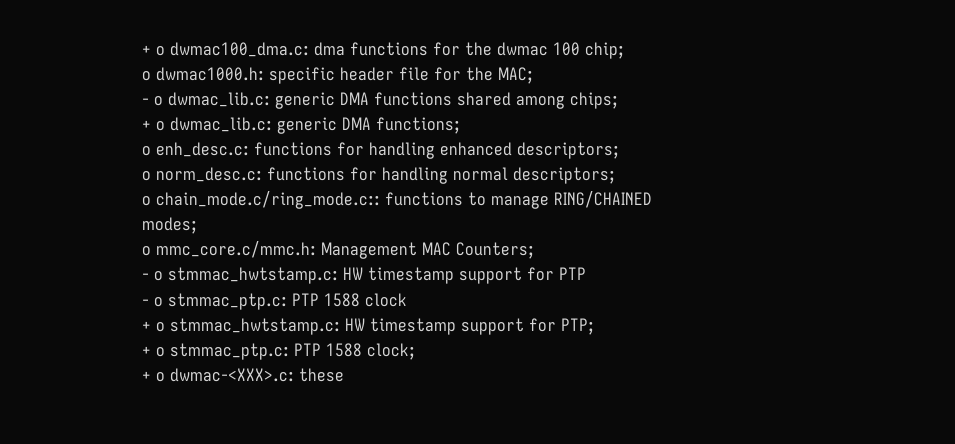+ o dwmac100_dma.c: dma functions for the dwmac 100 chip;
o dwmac1000.h: specific header file for the MAC;
- o dwmac_lib.c: generic DMA functions shared among chips;
+ o dwmac_lib.c: generic DMA functions;
o enh_desc.c: functions for handling enhanced descriptors;
o norm_desc.c: functions for handling normal descriptors;
o chain_mode.c/ring_mode.c:: functions to manage RING/CHAINED modes;
o mmc_core.c/mmc.h: Management MAC Counters;
- o stmmac_hwtstamp.c: HW timestamp support for PTP
- o stmmac_ptp.c: PTP 1588 clock
+ o stmmac_hwtstamp.c: HW timestamp support for PTP;
+ o stmmac_ptp.c: PTP 1588 clock;
+ o dwmac-<XXX>.c: these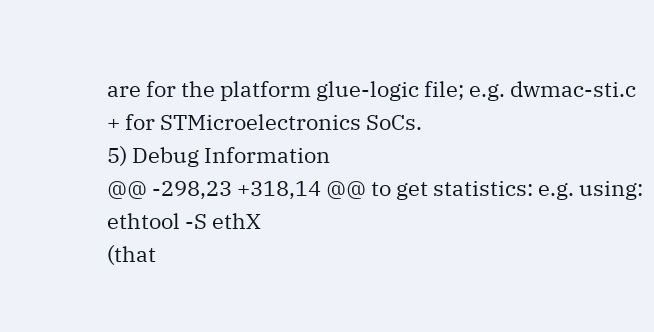are for the platform glue-logic file; e.g. dwmac-sti.c
+ for STMicroelectronics SoCs.
5) Debug Information
@@ -298,23 +318,14 @@ to get statistics: e.g. using: ethtool -S ethX
(that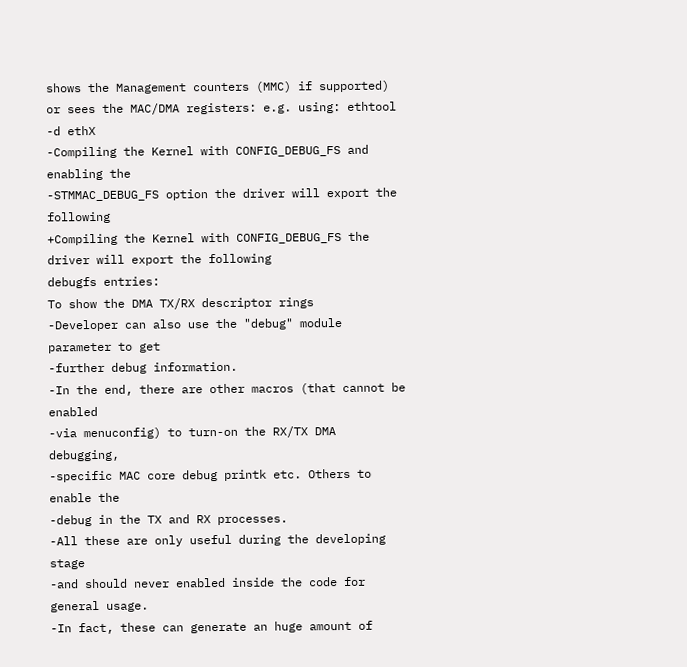shows the Management counters (MMC) if supported)
or sees the MAC/DMA registers: e.g. using: ethtool -d ethX
-Compiling the Kernel with CONFIG_DEBUG_FS and enabling the
-STMMAC_DEBUG_FS option the driver will export the following
+Compiling the Kernel with CONFIG_DEBUG_FS the driver will export the following
debugfs entries:
To show the DMA TX/RX descriptor rings
-Developer can also use the "debug" module parameter to get
-further debug information.
-In the end, there are other macros (that cannot be enabled
-via menuconfig) to turn-on the RX/TX DMA debugging,
-specific MAC core debug printk etc. Others to enable the
-debug in the TX and RX processes.
-All these are only useful during the developing stage
-and should never enabled inside the code for general usage.
-In fact, these can generate an huge amount of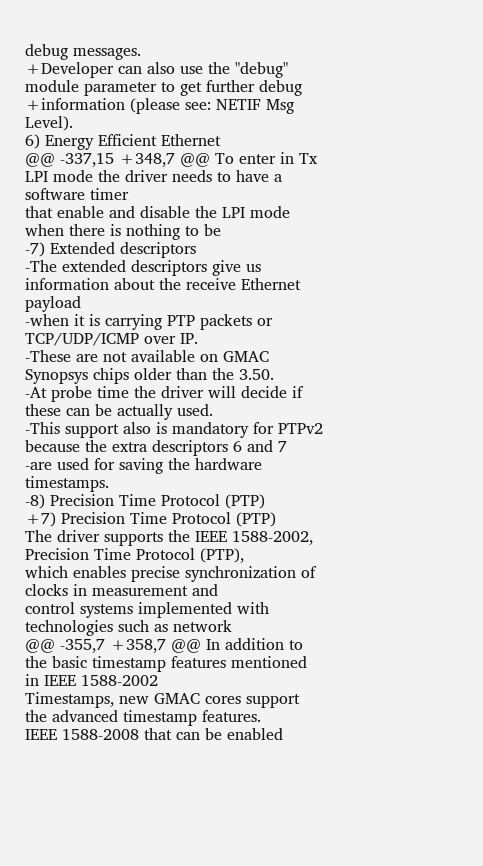debug messages.
+Developer can also use the "debug" module parameter to get further debug
+information (please see: NETIF Msg Level).
6) Energy Efficient Ethernet
@@ -337,15 +348,7 @@ To enter in Tx LPI mode the driver needs to have a software timer
that enable and disable the LPI mode when there is nothing to be
-7) Extended descriptors
-The extended descriptors give us information about the receive Ethernet payload
-when it is carrying PTP packets or TCP/UDP/ICMP over IP.
-These are not available on GMAC Synopsys chips older than the 3.50.
-At probe time the driver will decide if these can be actually used.
-This support also is mandatory for PTPv2 because the extra descriptors 6 and 7
-are used for saving the hardware timestamps.
-8) Precision Time Protocol (PTP)
+7) Precision Time Protocol (PTP)
The driver supports the IEEE 1588-2002, Precision Time Protocol (PTP),
which enables precise synchronization of clocks in measurement and
control systems implemented with technologies such as network
@@ -355,7 +358,7 @@ In addition to the basic timestamp features mentioned in IEEE 1588-2002
Timestamps, new GMAC cores support the advanced timestamp features.
IEEE 1588-2008 that can be enabled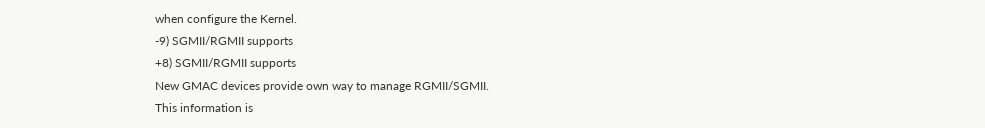when configure the Kernel.
-9) SGMII/RGMII supports
+8) SGMII/RGMII supports
New GMAC devices provide own way to manage RGMII/SGMII.
This information is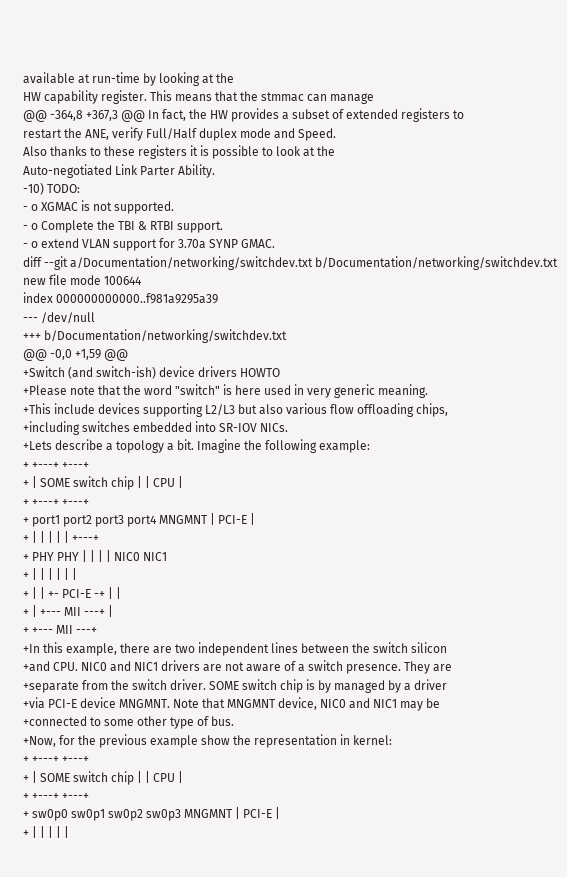available at run-time by looking at the
HW capability register. This means that the stmmac can manage
@@ -364,8 +367,3 @@ In fact, the HW provides a subset of extended registers to
restart the ANE, verify Full/Half duplex mode and Speed.
Also thanks to these registers it is possible to look at the
Auto-negotiated Link Parter Ability.
-10) TODO:
- o XGMAC is not supported.
- o Complete the TBI & RTBI support.
- o extend VLAN support for 3.70a SYNP GMAC.
diff --git a/Documentation/networking/switchdev.txt b/Documentation/networking/switchdev.txt
new file mode 100644
index 000000000000..f981a9295a39
--- /dev/null
+++ b/Documentation/networking/switchdev.txt
@@ -0,0 +1,59 @@
+Switch (and switch-ish) device drivers HOWTO
+Please note that the word "switch" is here used in very generic meaning.
+This include devices supporting L2/L3 but also various flow offloading chips,
+including switches embedded into SR-IOV NICs.
+Lets describe a topology a bit. Imagine the following example:
+ +---+ +---+
+ | SOME switch chip | | CPU |
+ +---+ +---+
+ port1 port2 port3 port4 MNGMNT | PCI-E |
+ | | | | | +---+
+ PHY PHY | | | | NIC0 NIC1
+ | | | | | |
+ | | +- PCI-E -+ | |
+ | +--- MII ---+ |
+ +--- MII ---+
+In this example, there are two independent lines between the switch silicon
+and CPU. NIC0 and NIC1 drivers are not aware of a switch presence. They are
+separate from the switch driver. SOME switch chip is by managed by a driver
+via PCI-E device MNGMNT. Note that MNGMNT device, NIC0 and NIC1 may be
+connected to some other type of bus.
+Now, for the previous example show the representation in kernel:
+ +---+ +---+
+ | SOME switch chip | | CPU |
+ +---+ +---+
+ sw0p0 sw0p1 sw0p2 sw0p3 MNGMNT | PCI-E |
+ | | | | |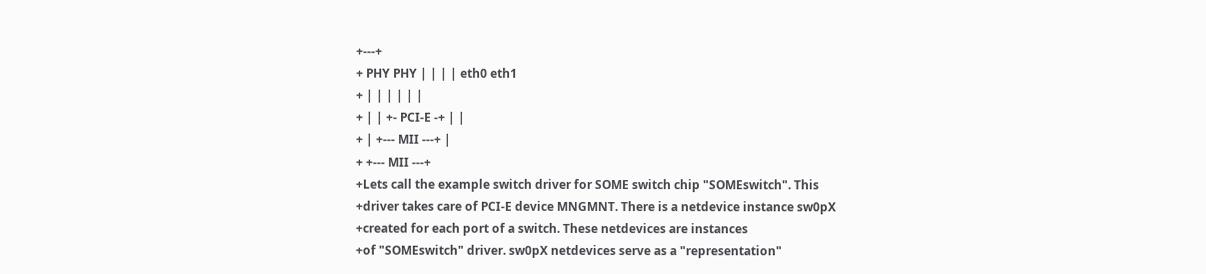+---+
+ PHY PHY | | | | eth0 eth1
+ | | | | | |
+ | | +- PCI-E -+ | |
+ | +--- MII ---+ |
+ +--- MII ---+
+Lets call the example switch driver for SOME switch chip "SOMEswitch". This
+driver takes care of PCI-E device MNGMNT. There is a netdevice instance sw0pX
+created for each port of a switch. These netdevices are instances
+of "SOMEswitch" driver. sw0pX netdevices serve as a "representation"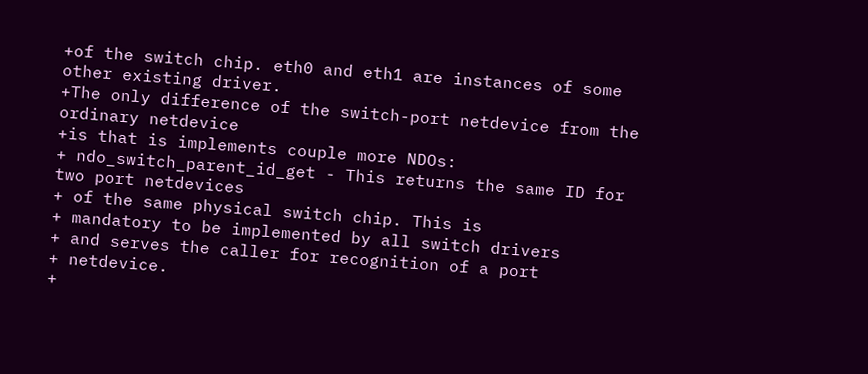+of the switch chip. eth0 and eth1 are instances of some other existing driver.
+The only difference of the switch-port netdevice from the ordinary netdevice
+is that is implements couple more NDOs:
+ ndo_switch_parent_id_get - This returns the same ID for two port netdevices
+ of the same physical switch chip. This is
+ mandatory to be implemented by all switch drivers
+ and serves the caller for recognition of a port
+ netdevice.
+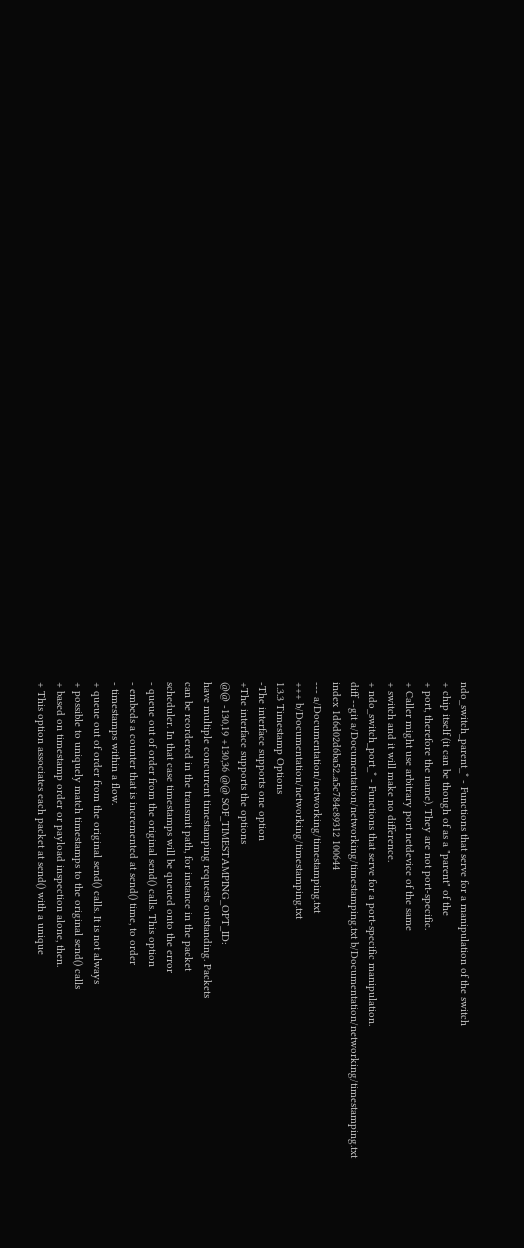ndo_switch_parent_* - Functions that serve for a manipulation of the switch
+ chip itself (it can be though of as a "parent" of the
+ port, therefore the name). They are not port-specific.
+ Caller might use arbitrary port netdevice of the same
+ switch and it will make no difference.
+ ndo_switch_port_* - Functions that serve for a port-specific manipulation.
diff --git a/Documentation/networking/timestamping.txt b/Documentation/networking/timestamping.txt
index 1d6d02d6ba52..a5c784c89312 100644
--- a/Documentation/networking/timestamping.txt
+++ b/Documentation/networking/timestamping.txt
1.3.3 Timestamp Options
-The interface supports one option
+The interface supports the options
@@ -130,19 +130,36 @@ SOF_TIMESTAMPING_OPT_ID:
have multiple concurrent timestamping requests outstanding. Packets
can be reordered in the transmit path, for instance in the packet
scheduler. In that case timestamps will be queued onto the error
- queue out of order from the original send() calls. This option
- embeds a counter that is incremented at send() time, to order
- timestamps within a flow.
+ queue out of order from the original send() calls. It is not always
+ possible to uniquely match timestamps to the original send() calls
+ based on timestamp order or payload inspection alone, then.
+ This option associates each packet at send() with a unique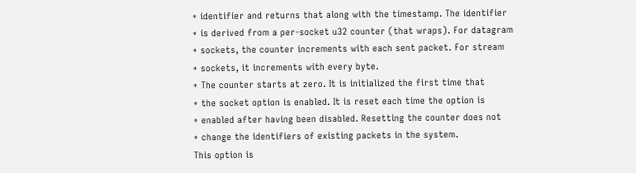+ identifier and returns that along with the timestamp. The identifier
+ is derived from a per-socket u32 counter (that wraps). For datagram
+ sockets, the counter increments with each sent packet. For stream
+ sockets, it increments with every byte.
+ The counter starts at zero. It is initialized the first time that
+ the socket option is enabled. It is reset each time the option is
+ enabled after having been disabled. Resetting the counter does not
+ change the identifiers of existing packets in the system.
This option is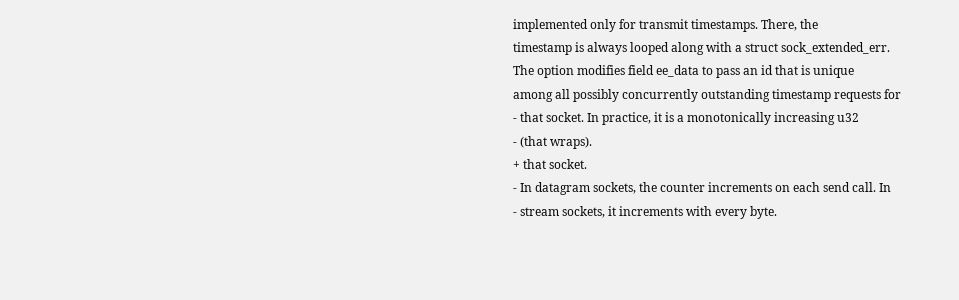implemented only for transmit timestamps. There, the
timestamp is always looped along with a struct sock_extended_err.
The option modifies field ee_data to pass an id that is unique
among all possibly concurrently outstanding timestamp requests for
- that socket. In practice, it is a monotonically increasing u32
- (that wraps).
+ that socket.
- In datagram sockets, the counter increments on each send call. In
- stream sockets, it increments with every byte.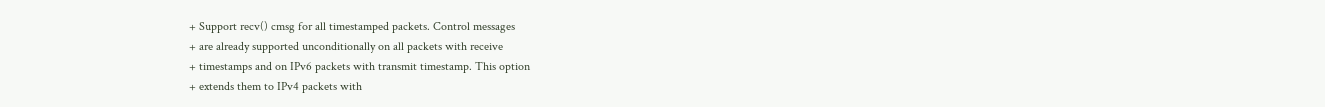+ Support recv() cmsg for all timestamped packets. Control messages
+ are already supported unconditionally on all packets with receive
+ timestamps and on IPv6 packets with transmit timestamp. This option
+ extends them to IPv4 packets with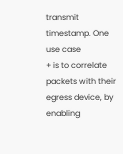transmit timestamp. One use case
+ is to correlate packets with their egress device, by enabling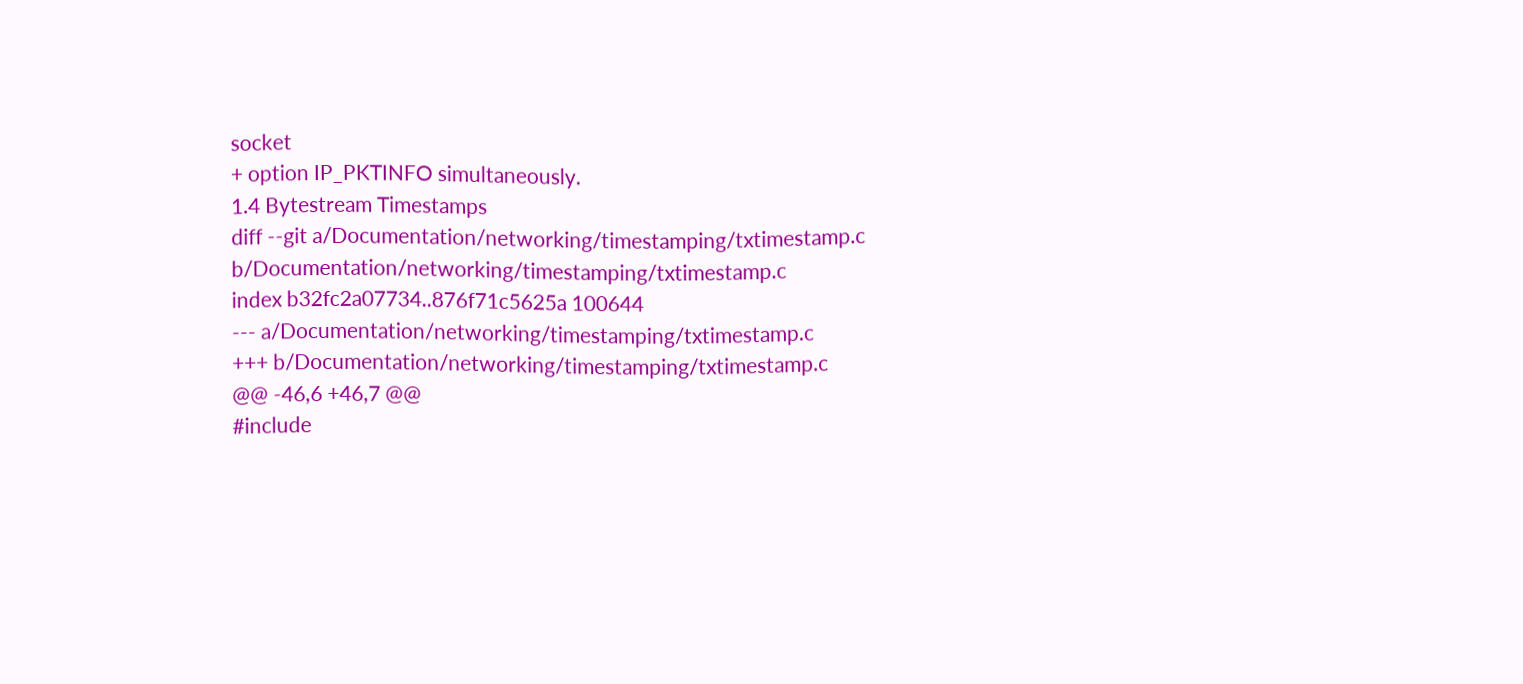socket
+ option IP_PKTINFO simultaneously.
1.4 Bytestream Timestamps
diff --git a/Documentation/networking/timestamping/txtimestamp.c b/Documentation/networking/timestamping/txtimestamp.c
index b32fc2a07734..876f71c5625a 100644
--- a/Documentation/networking/timestamping/txtimestamp.c
+++ b/Documentation/networking/timestamping/txtimestamp.c
@@ -46,6 +46,7 @@
#include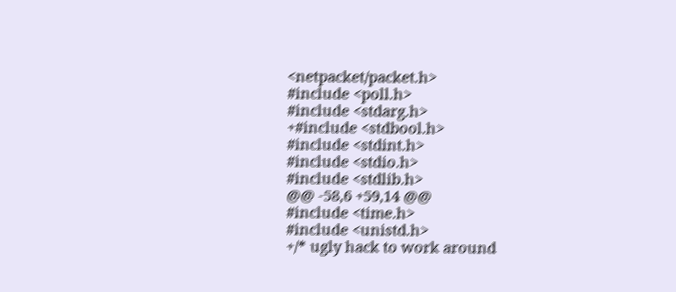<netpacket/packet.h>
#include <poll.h>
#include <stdarg.h>
+#include <stdbool.h>
#include <stdint.h>
#include <stdio.h>
#include <stdlib.h>
@@ -58,6 +59,14 @@
#include <time.h>
#include <unistd.h>
+/* ugly hack to work around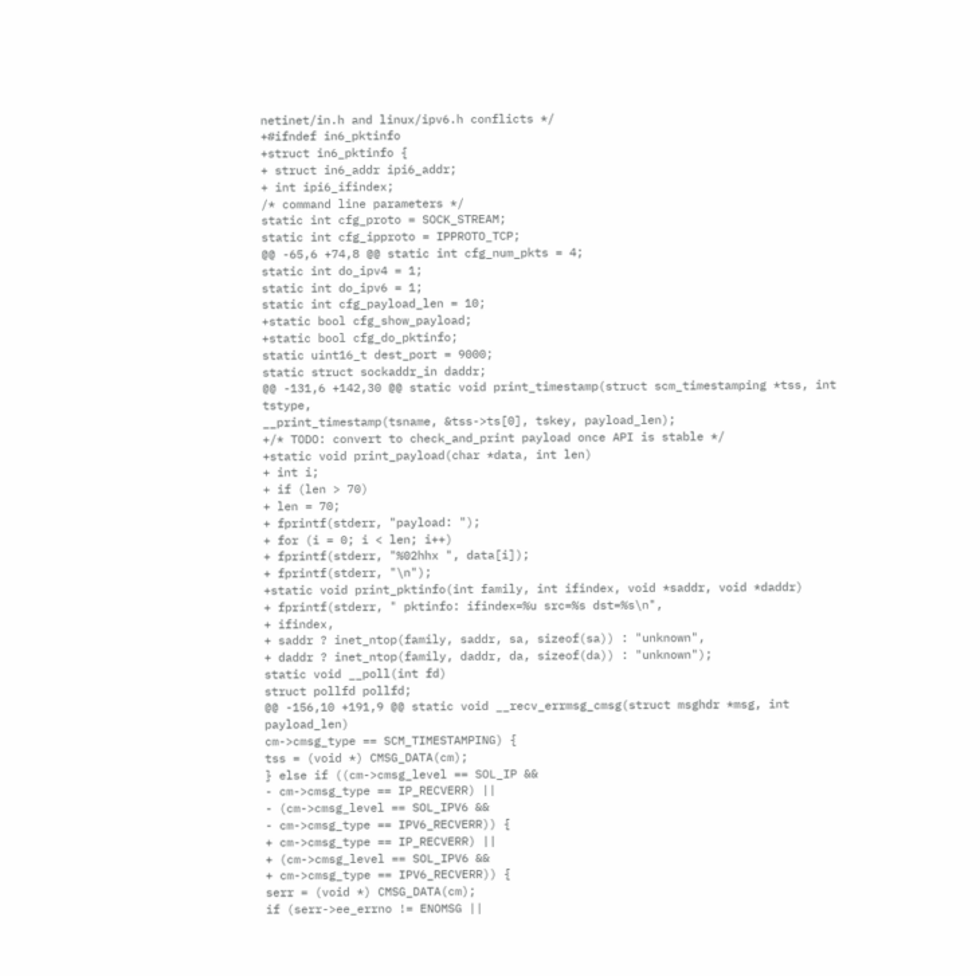netinet/in.h and linux/ipv6.h conflicts */
+#ifndef in6_pktinfo
+struct in6_pktinfo {
+ struct in6_addr ipi6_addr;
+ int ipi6_ifindex;
/* command line parameters */
static int cfg_proto = SOCK_STREAM;
static int cfg_ipproto = IPPROTO_TCP;
@@ -65,6 +74,8 @@ static int cfg_num_pkts = 4;
static int do_ipv4 = 1;
static int do_ipv6 = 1;
static int cfg_payload_len = 10;
+static bool cfg_show_payload;
+static bool cfg_do_pktinfo;
static uint16_t dest_port = 9000;
static struct sockaddr_in daddr;
@@ -131,6 +142,30 @@ static void print_timestamp(struct scm_timestamping *tss, int tstype,
__print_timestamp(tsname, &tss->ts[0], tskey, payload_len);
+/* TODO: convert to check_and_print payload once API is stable */
+static void print_payload(char *data, int len)
+ int i;
+ if (len > 70)
+ len = 70;
+ fprintf(stderr, "payload: ");
+ for (i = 0; i < len; i++)
+ fprintf(stderr, "%02hhx ", data[i]);
+ fprintf(stderr, "\n");
+static void print_pktinfo(int family, int ifindex, void *saddr, void *daddr)
+ fprintf(stderr, " pktinfo: ifindex=%u src=%s dst=%s\n",
+ ifindex,
+ saddr ? inet_ntop(family, saddr, sa, sizeof(sa)) : "unknown",
+ daddr ? inet_ntop(family, daddr, da, sizeof(da)) : "unknown");
static void __poll(int fd)
struct pollfd pollfd;
@@ -156,10 +191,9 @@ static void __recv_errmsg_cmsg(struct msghdr *msg, int payload_len)
cm->cmsg_type == SCM_TIMESTAMPING) {
tss = (void *) CMSG_DATA(cm);
} else if ((cm->cmsg_level == SOL_IP &&
- cm->cmsg_type == IP_RECVERR) ||
- (cm->cmsg_level == SOL_IPV6 &&
- cm->cmsg_type == IPV6_RECVERR)) {
+ cm->cmsg_type == IP_RECVERR) ||
+ (cm->cmsg_level == SOL_IPV6 &&
+ cm->cmsg_type == IPV6_RECVERR)) {
serr = (void *) CMSG_DATA(cm);
if (serr->ee_errno != ENOMSG ||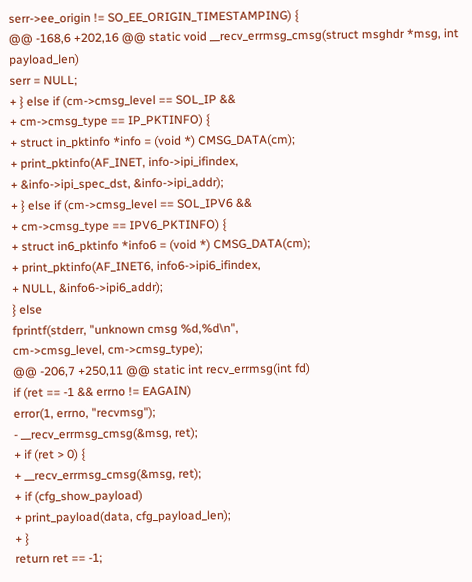serr->ee_origin != SO_EE_ORIGIN_TIMESTAMPING) {
@@ -168,6 +202,16 @@ static void __recv_errmsg_cmsg(struct msghdr *msg, int payload_len)
serr = NULL;
+ } else if (cm->cmsg_level == SOL_IP &&
+ cm->cmsg_type == IP_PKTINFO) {
+ struct in_pktinfo *info = (void *) CMSG_DATA(cm);
+ print_pktinfo(AF_INET, info->ipi_ifindex,
+ &info->ipi_spec_dst, &info->ipi_addr);
+ } else if (cm->cmsg_level == SOL_IPV6 &&
+ cm->cmsg_type == IPV6_PKTINFO) {
+ struct in6_pktinfo *info6 = (void *) CMSG_DATA(cm);
+ print_pktinfo(AF_INET6, info6->ipi6_ifindex,
+ NULL, &info6->ipi6_addr);
} else
fprintf(stderr, "unknown cmsg %d,%d\n",
cm->cmsg_level, cm->cmsg_type);
@@ -206,7 +250,11 @@ static int recv_errmsg(int fd)
if (ret == -1 && errno != EAGAIN)
error(1, errno, "recvmsg");
- __recv_errmsg_cmsg(&msg, ret);
+ if (ret > 0) {
+ __recv_errmsg_cmsg(&msg, ret);
+ if (cfg_show_payload)
+ print_payload(data, cfg_payload_len);
+ }
return ret == -1;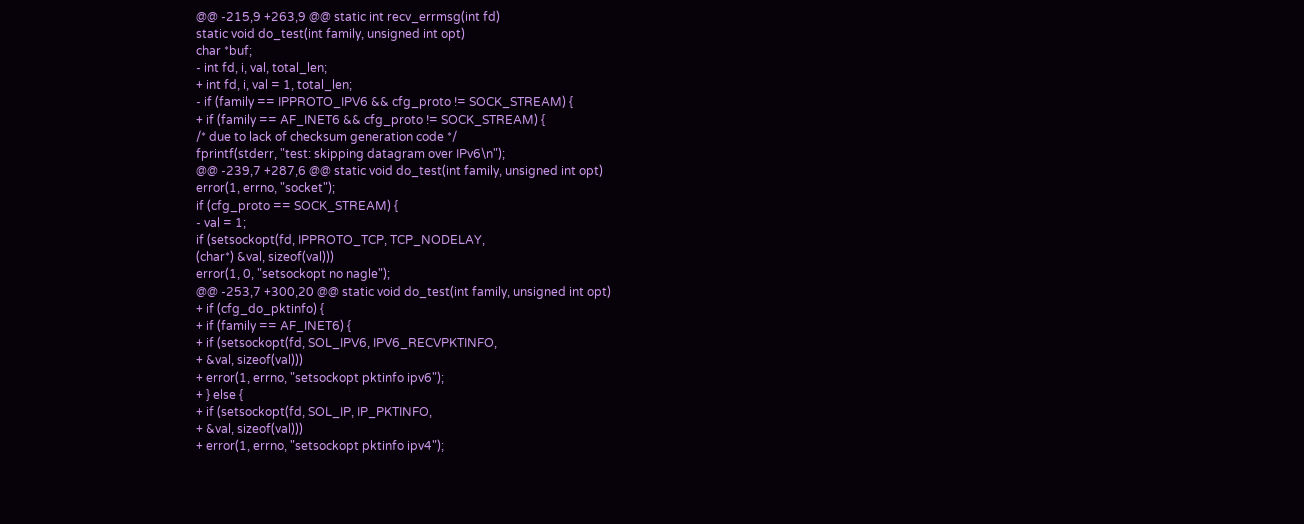@@ -215,9 +263,9 @@ static int recv_errmsg(int fd)
static void do_test(int family, unsigned int opt)
char *buf;
- int fd, i, val, total_len;
+ int fd, i, val = 1, total_len;
- if (family == IPPROTO_IPV6 && cfg_proto != SOCK_STREAM) {
+ if (family == AF_INET6 && cfg_proto != SOCK_STREAM) {
/* due to lack of checksum generation code */
fprintf(stderr, "test: skipping datagram over IPv6\n");
@@ -239,7 +287,6 @@ static void do_test(int family, unsigned int opt)
error(1, errno, "socket");
if (cfg_proto == SOCK_STREAM) {
- val = 1;
if (setsockopt(fd, IPPROTO_TCP, TCP_NODELAY,
(char*) &val, sizeof(val)))
error(1, 0, "setsockopt no nagle");
@@ -253,7 +300,20 @@ static void do_test(int family, unsigned int opt)
+ if (cfg_do_pktinfo) {
+ if (family == AF_INET6) {
+ if (setsockopt(fd, SOL_IPV6, IPV6_RECVPKTINFO,
+ &val, sizeof(val)))
+ error(1, errno, "setsockopt pktinfo ipv6");
+ } else {
+ if (setsockopt(fd, SOL_IP, IP_PKTINFO,
+ &val, sizeof(val)))
+ error(1, errno, "setsockopt pktinfo ipv4");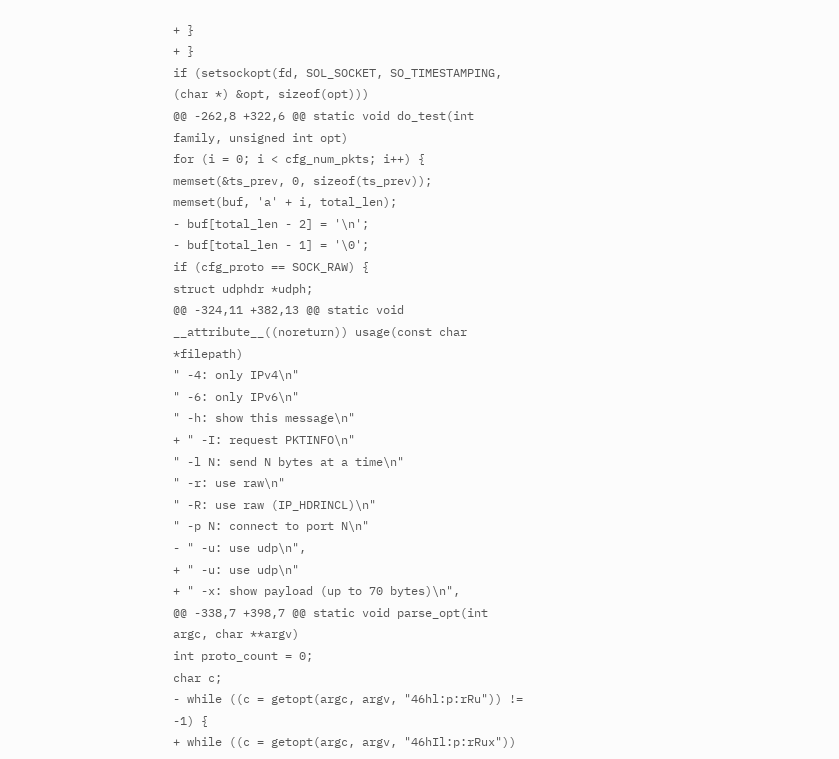+ }
+ }
if (setsockopt(fd, SOL_SOCKET, SO_TIMESTAMPING,
(char *) &opt, sizeof(opt)))
@@ -262,8 +322,6 @@ static void do_test(int family, unsigned int opt)
for (i = 0; i < cfg_num_pkts; i++) {
memset(&ts_prev, 0, sizeof(ts_prev));
memset(buf, 'a' + i, total_len);
- buf[total_len - 2] = '\n';
- buf[total_len - 1] = '\0';
if (cfg_proto == SOCK_RAW) {
struct udphdr *udph;
@@ -324,11 +382,13 @@ static void __attribute__((noreturn)) usage(const char *filepath)
" -4: only IPv4\n"
" -6: only IPv6\n"
" -h: show this message\n"
+ " -I: request PKTINFO\n"
" -l N: send N bytes at a time\n"
" -r: use raw\n"
" -R: use raw (IP_HDRINCL)\n"
" -p N: connect to port N\n"
- " -u: use udp\n",
+ " -u: use udp\n"
+ " -x: show payload (up to 70 bytes)\n",
@@ -338,7 +398,7 @@ static void parse_opt(int argc, char **argv)
int proto_count = 0;
char c;
- while ((c = getopt(argc, argv, "46hl:p:rRu")) != -1) {
+ while ((c = getopt(argc, argv, "46hIl:p:rRux"))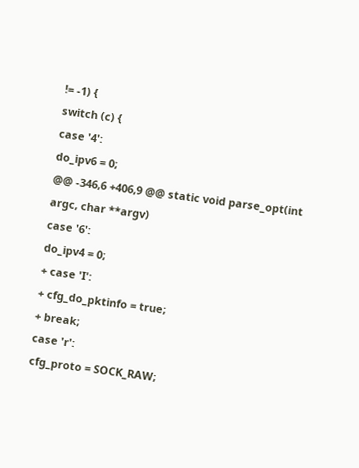!= -1) {
switch (c) {
case '4':
do_ipv6 = 0;
@@ -346,6 +406,9 @@ static void parse_opt(int argc, char **argv)
case '6':
do_ipv4 = 0;
+ case 'I':
+ cfg_do_pktinfo = true;
+ break;
case 'r':
cfg_proto = SOCK_RAW;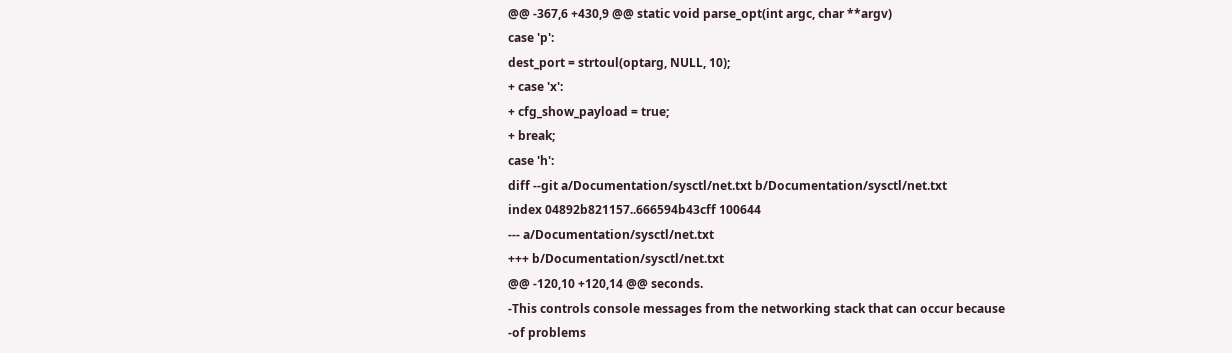@@ -367,6 +430,9 @@ static void parse_opt(int argc, char **argv)
case 'p':
dest_port = strtoul(optarg, NULL, 10);
+ case 'x':
+ cfg_show_payload = true;
+ break;
case 'h':
diff --git a/Documentation/sysctl/net.txt b/Documentation/sysctl/net.txt
index 04892b821157..666594b43cff 100644
--- a/Documentation/sysctl/net.txt
+++ b/Documentation/sysctl/net.txt
@@ -120,10 +120,14 @@ seconds.
-This controls console messages from the networking stack that can occur because
-of problems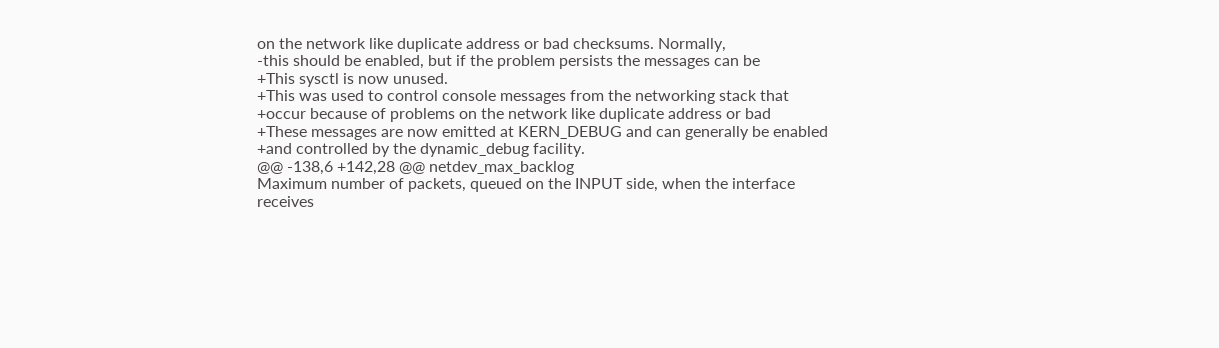on the network like duplicate address or bad checksums. Normally,
-this should be enabled, but if the problem persists the messages can be
+This sysctl is now unused.
+This was used to control console messages from the networking stack that
+occur because of problems on the network like duplicate address or bad
+These messages are now emitted at KERN_DEBUG and can generally be enabled
+and controlled by the dynamic_debug facility.
@@ -138,6 +142,28 @@ netdev_max_backlog
Maximum number of packets, queued on the INPUT side, when the interface
receives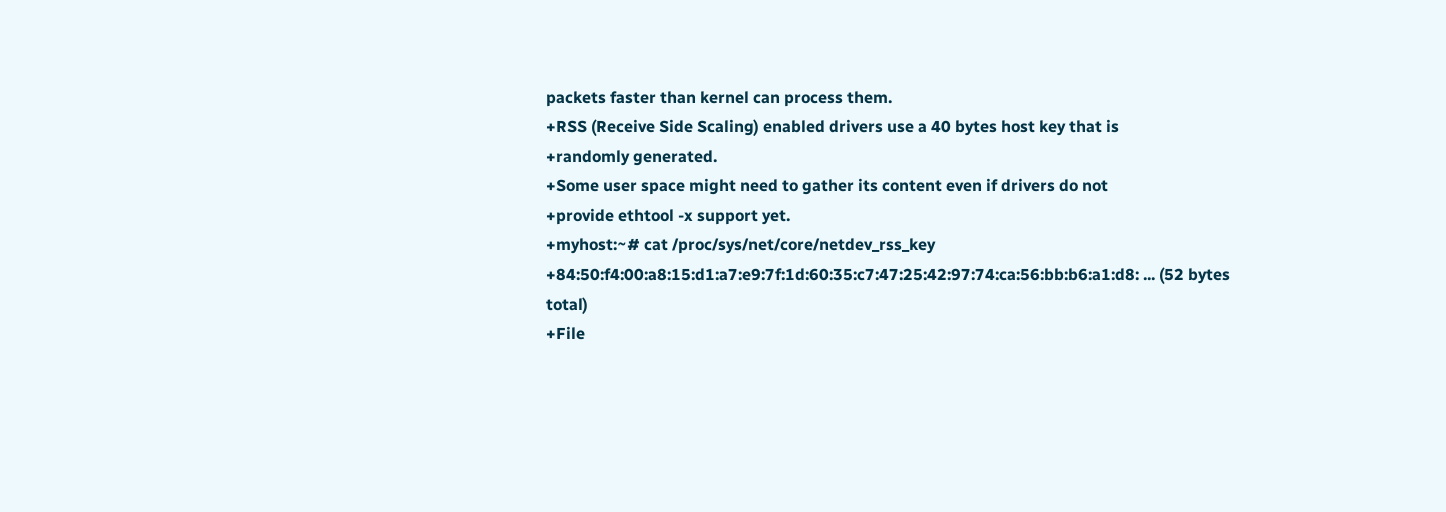packets faster than kernel can process them.
+RSS (Receive Side Scaling) enabled drivers use a 40 bytes host key that is
+randomly generated.
+Some user space might need to gather its content even if drivers do not
+provide ethtool -x support yet.
+myhost:~# cat /proc/sys/net/core/netdev_rss_key
+84:50:f4:00:a8:15:d1:a7:e9:7f:1d:60:35:c7:47:25:42:97:74:ca:56:bb:b6:a1:d8: ... (52 bytes total)
+File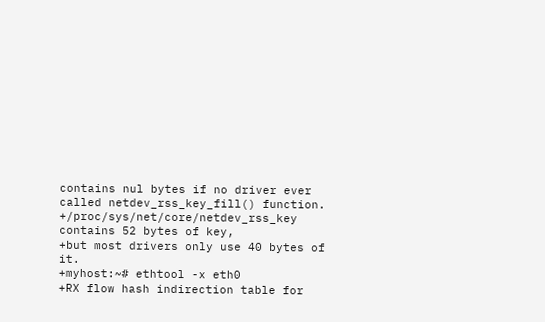contains nul bytes if no driver ever called netdev_rss_key_fill() function.
+/proc/sys/net/core/netdev_rss_key contains 52 bytes of key,
+but most drivers only use 40 bytes of it.
+myhost:~# ethtool -x eth0
+RX flow hash indirection table for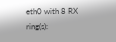eth0 with 8 RX ring(s):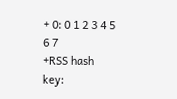+ 0: 0 1 2 3 4 5 6 7
+RSS hash key: